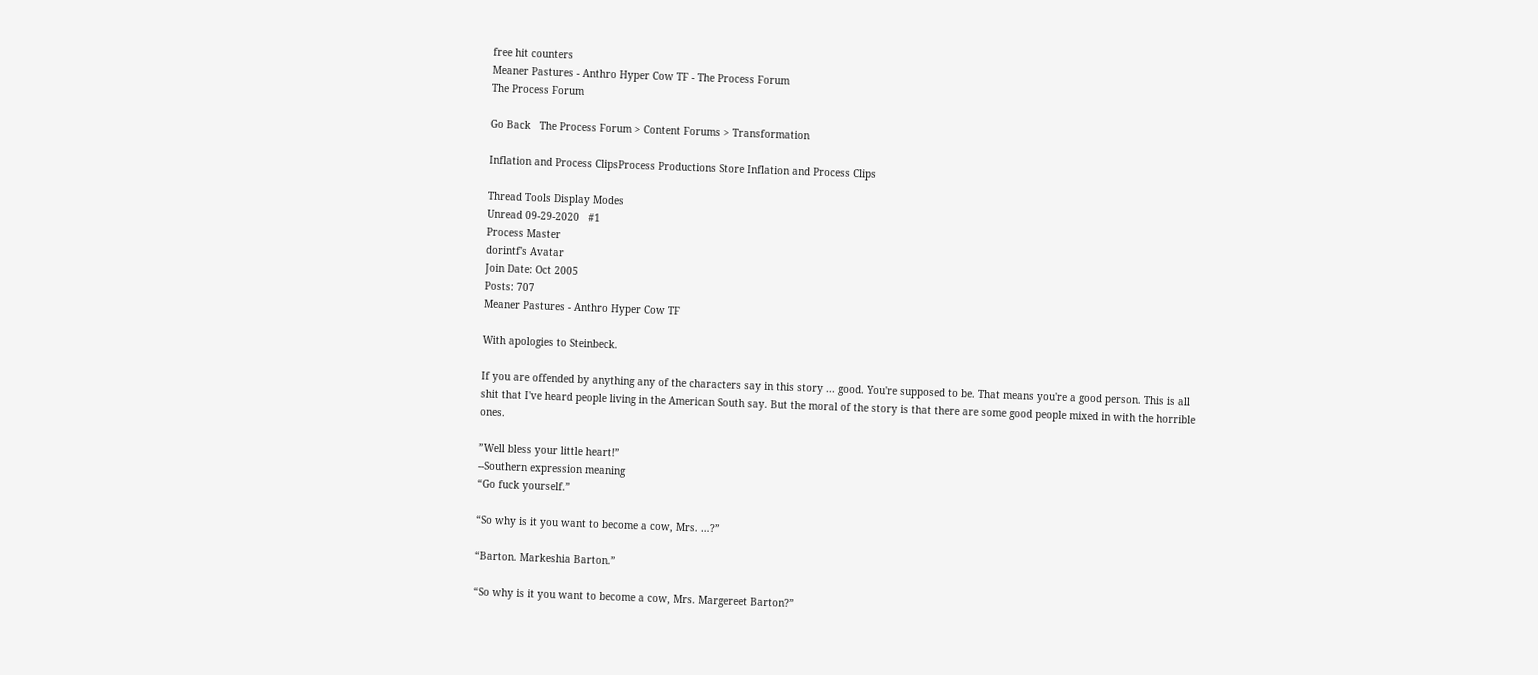free hit counters
Meaner Pastures - Anthro Hyper Cow TF - The Process Forum
The Process Forum

Go Back   The Process Forum > Content Forums > Transformation

Inflation and Process ClipsProcess Productions Store Inflation and Process Clips

Thread Tools Display Modes
Unread 09-29-2020   #1
Process Master
dorintf's Avatar
Join Date: Oct 2005
Posts: 707
Meaner Pastures - Anthro Hyper Cow TF

With apologies to Steinbeck.

If you are offended by anything any of the characters say in this story ... good. You're supposed to be. That means you're a good person. This is all shit that I've heard people living in the American South say. But the moral of the story is that there are some good people mixed in with the horrible ones.

”Well bless your little heart!”
--Southern expression meaning
“Go fuck yourself.”

“So why is it you want to become a cow, Mrs. …?”

“Barton. Markeshia Barton.”

“So why is it you want to become a cow, Mrs. Margereet Barton?”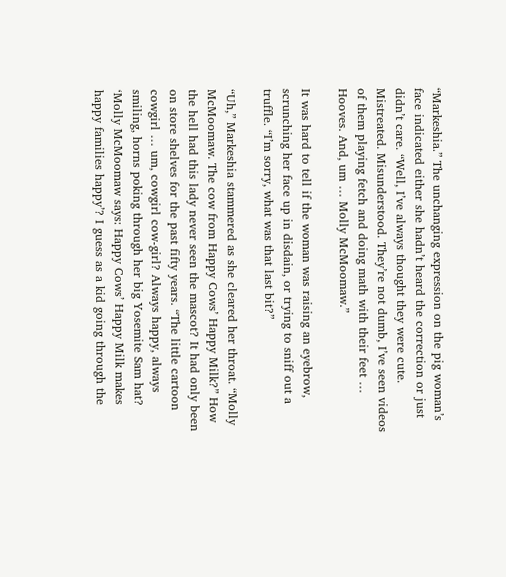“Markeshia.” The unchanging expression on the pig woman’s face indicated either she hadn’t heard the correction or just didn’t care. “Well, I’ve always thought they were cute. Mistreated. Misunderstood. They’re not dumb, I’ve seen videos of them playing fetch and doing math with their feet … Hooves. And, um … Molly McMoomaw.”

It was hard to tell if the woman was raising an eyebrow, scrunching her face up in disdain, or trying to sniff out a truffle. “I’m sorry, what was that last bit?”

“Uh,” Markeshia stammered as she cleared her throat. “Molly McMoomaw. The cow from Happy Cows’ Happy Milk?” How the hell had this lady never seen the mascot? It had only been on store shelves for the past fifty years. “The little cartoon cowgirl … um, cowgirl cow-girl? Always happy, always smiling, horns poking through her big Yosemite Sam hat? ‘Molly McMoomaw says: Happy Cows’ Happy Milk makes happy families happy’? I guess as a kid going through the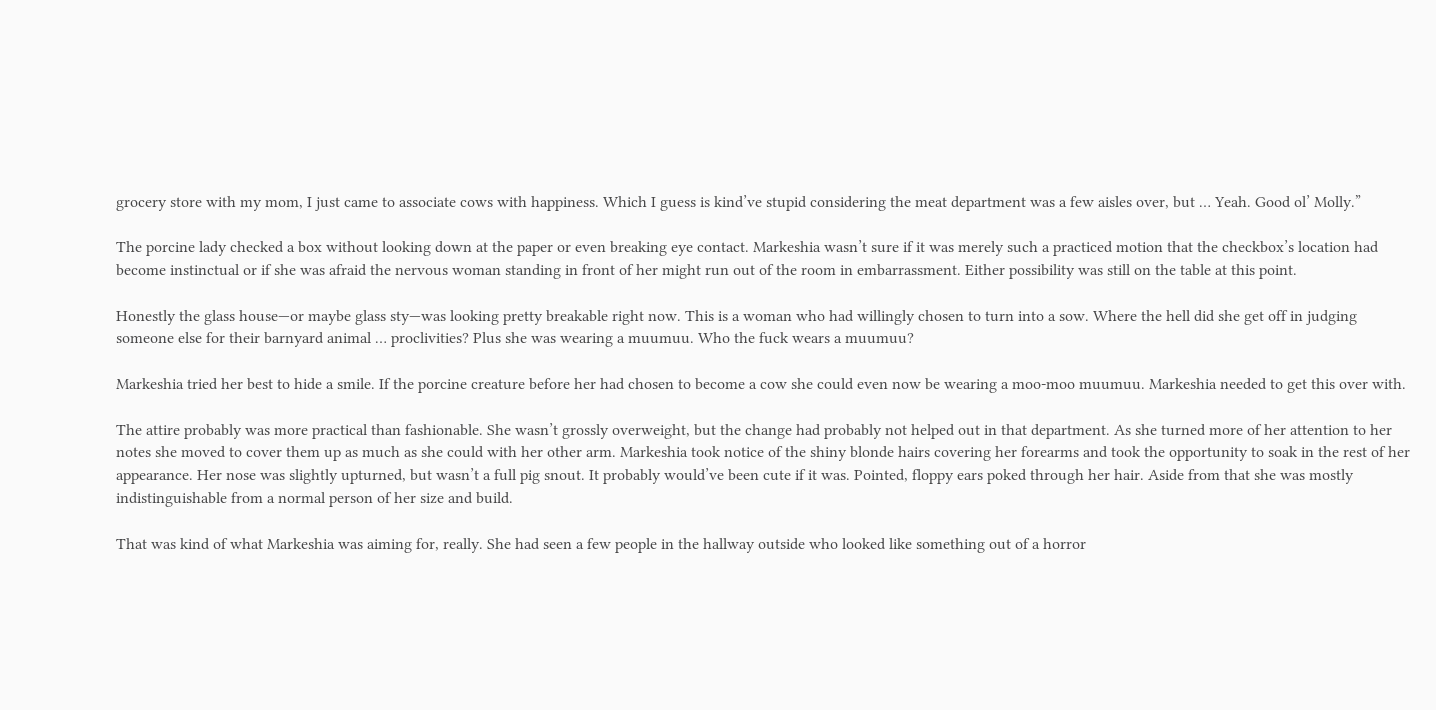grocery store with my mom, I just came to associate cows with happiness. Which I guess is kind’ve stupid considering the meat department was a few aisles over, but … Yeah. Good ol’ Molly.”

The porcine lady checked a box without looking down at the paper or even breaking eye contact. Markeshia wasn’t sure if it was merely such a practiced motion that the checkbox’s location had become instinctual or if she was afraid the nervous woman standing in front of her might run out of the room in embarrassment. Either possibility was still on the table at this point.

Honestly the glass house—or maybe glass sty—was looking pretty breakable right now. This is a woman who had willingly chosen to turn into a sow. Where the hell did she get off in judging someone else for their barnyard animal … proclivities? Plus she was wearing a muumuu. Who the fuck wears a muumuu?

Markeshia tried her best to hide a smile. If the porcine creature before her had chosen to become a cow she could even now be wearing a moo-moo muumuu. Markeshia needed to get this over with.

The attire probably was more practical than fashionable. She wasn’t grossly overweight, but the change had probably not helped out in that department. As she turned more of her attention to her notes she moved to cover them up as much as she could with her other arm. Markeshia took notice of the shiny blonde hairs covering her forearms and took the opportunity to soak in the rest of her appearance. Her nose was slightly upturned, but wasn’t a full pig snout. It probably would’ve been cute if it was. Pointed, floppy ears poked through her hair. Aside from that she was mostly indistinguishable from a normal person of her size and build.

That was kind of what Markeshia was aiming for, really. She had seen a few people in the hallway outside who looked like something out of a horror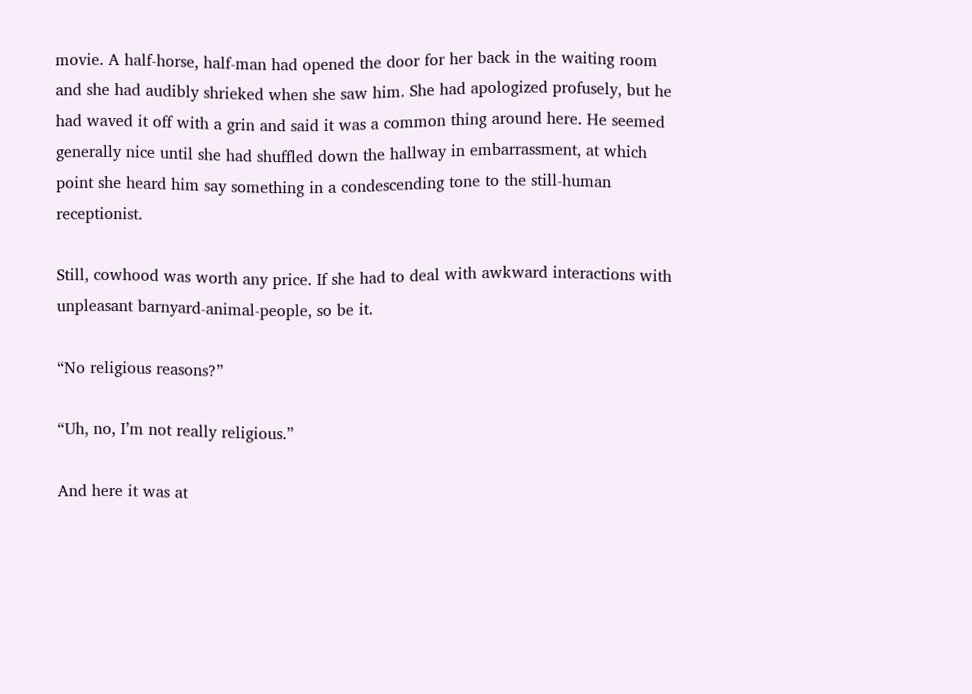movie. A half-horse, half-man had opened the door for her back in the waiting room and she had audibly shrieked when she saw him. She had apologized profusely, but he had waved it off with a grin and said it was a common thing around here. He seemed generally nice until she had shuffled down the hallway in embarrassment, at which point she heard him say something in a condescending tone to the still-human receptionist.

Still, cowhood was worth any price. If she had to deal with awkward interactions with unpleasant barnyard-animal-people, so be it.

“No religious reasons?”

“Uh, no, I’m not really religious.”

And here it was at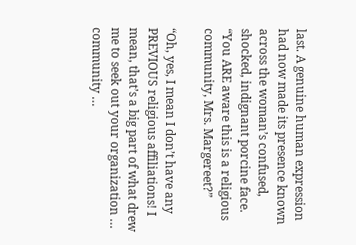last. A genuine human expression had now made its presence known across the woman’s confused, shocked, indignant porcine face. “You ARE aware this is a religious community, Mrs. Margereet?”

“Oh, yes, I mean I don’t have any PREVIOUS religious affiliations! I mean, that’s a big part of what drew me to seek out your organization … community …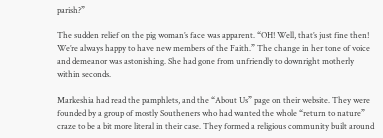parish?”

The sudden relief on the pig woman’s face was apparent. “OH! Well, that’s just fine then! We’re always happy to have new members of the Faith.” The change in her tone of voice and demeanor was astonishing. She had gone from unfriendly to downright motherly within seconds.

Markeshia had read the pamphlets, and the “About Us” page on their website. They were founded by a group of mostly Southeners who had wanted the whole “return to nature” craze to be a bit more literal in their case. They formed a religious community built around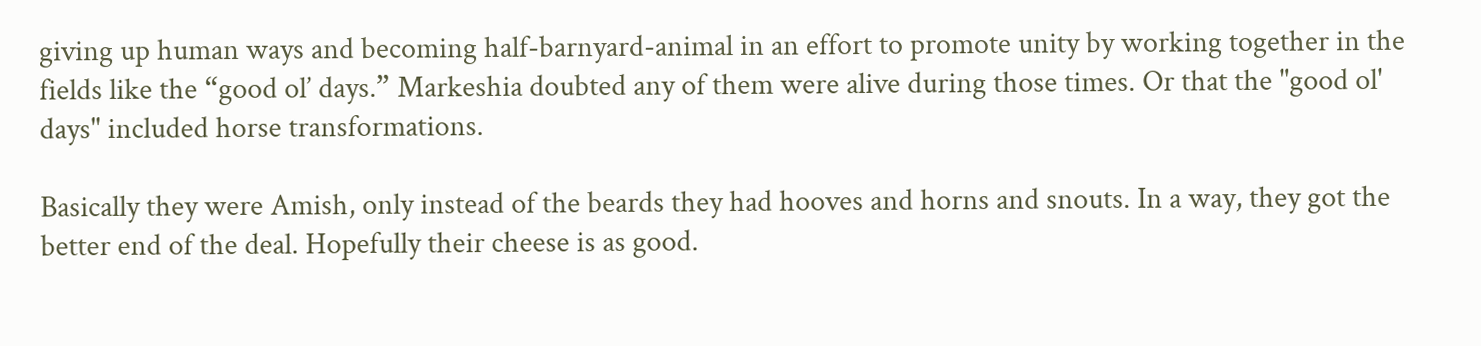giving up human ways and becoming half-barnyard-animal in an effort to promote unity by working together in the fields like the “good ol’ days.” Markeshia doubted any of them were alive during those times. Or that the "good ol' days" included horse transformations.

Basically they were Amish, only instead of the beards they had hooves and horns and snouts. In a way, they got the better end of the deal. Hopefully their cheese is as good.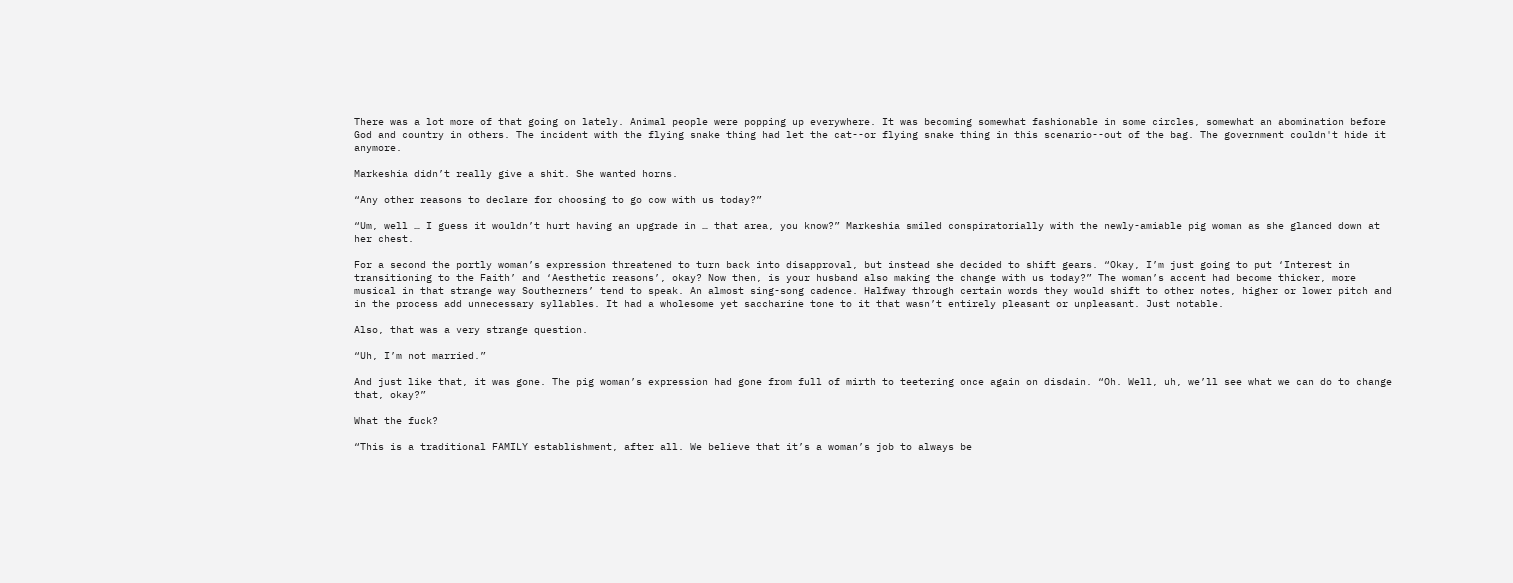There was a lot more of that going on lately. Animal people were popping up everywhere. It was becoming somewhat fashionable in some circles, somewhat an abomination before God and country in others. The incident with the flying snake thing had let the cat--or flying snake thing in this scenario--out of the bag. The government couldn't hide it anymore.

Markeshia didn’t really give a shit. She wanted horns.

“Any other reasons to declare for choosing to go cow with us today?”

“Um, well … I guess it wouldn’t hurt having an upgrade in … that area, you know?” Markeshia smiled conspiratorially with the newly-amiable pig woman as she glanced down at her chest.

For a second the portly woman’s expression threatened to turn back into disapproval, but instead she decided to shift gears. “Okay, I’m just going to put ‘Interest in transitioning to the Faith’ and ‘Aesthetic reasons’, okay? Now then, is your husband also making the change with us today?” The woman’s accent had become thicker, more musical in that strange way Southerners’ tend to speak. An almost sing-song cadence. Halfway through certain words they would shift to other notes, higher or lower pitch and in the process add unnecessary syllables. It had a wholesome yet saccharine tone to it that wasn’t entirely pleasant or unpleasant. Just notable.

Also, that was a very strange question.

“Uh, I’m not married.”

And just like that, it was gone. The pig woman’s expression had gone from full of mirth to teetering once again on disdain. “Oh. Well, uh, we’ll see what we can do to change that, okay?”

What the fuck?

“This is a traditional FAMILY establishment, after all. We believe that it’s a woman’s job to always be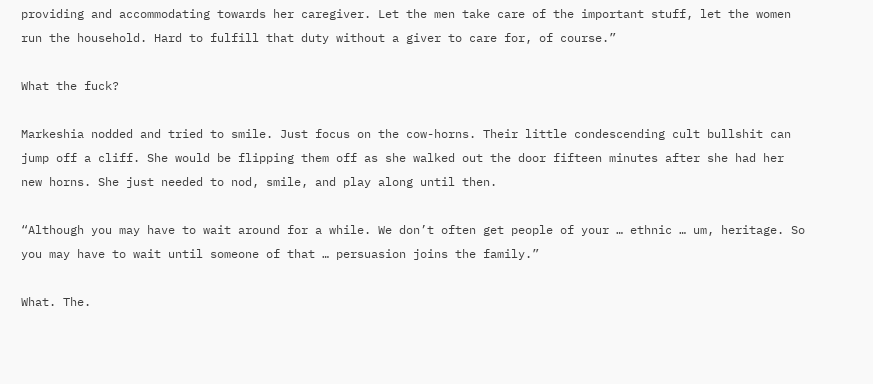providing and accommodating towards her caregiver. Let the men take care of the important stuff, let the women run the household. Hard to fulfill that duty without a giver to care for, of course.”

What the fuck?

Markeshia nodded and tried to smile. Just focus on the cow-horns. Their little condescending cult bullshit can jump off a cliff. She would be flipping them off as she walked out the door fifteen minutes after she had her new horns. She just needed to nod, smile, and play along until then.

“Although you may have to wait around for a while. We don’t often get people of your … ethnic … um, heritage. So you may have to wait until someone of that … persuasion joins the family.”

What. The.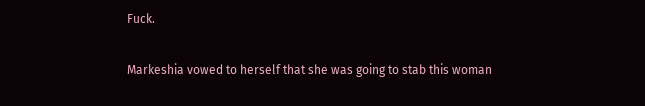Fuck.

Markeshia vowed to herself that she was going to stab this woman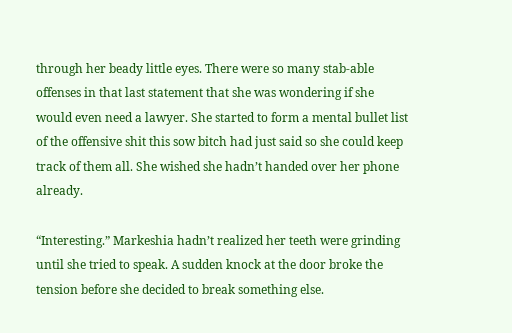through her beady little eyes. There were so many stab-able offenses in that last statement that she was wondering if she would even need a lawyer. She started to form a mental bullet list of the offensive shit this sow bitch had just said so she could keep track of them all. She wished she hadn’t handed over her phone already.

“Interesting.” Markeshia hadn’t realized her teeth were grinding until she tried to speak. A sudden knock at the door broke the tension before she decided to break something else.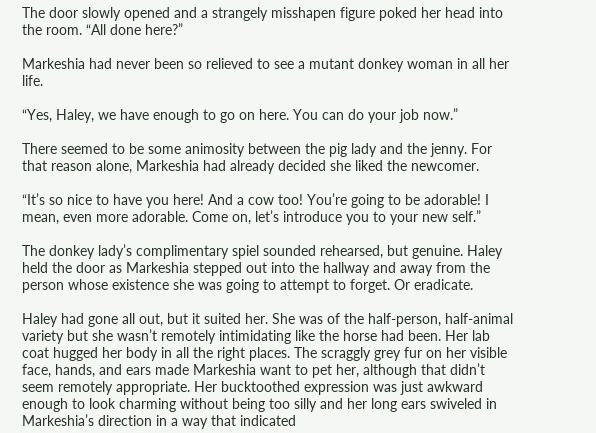The door slowly opened and a strangely misshapen figure poked her head into the room. “All done here?”

Markeshia had never been so relieved to see a mutant donkey woman in all her life.

“Yes, Haley, we have enough to go on here. You can do your job now.”

There seemed to be some animosity between the pig lady and the jenny. For that reason alone, Markeshia had already decided she liked the newcomer.

“It’s so nice to have you here! And a cow too! You’re going to be adorable! I mean, even more adorable. Come on, let’s introduce you to your new self.”

The donkey lady’s complimentary spiel sounded rehearsed, but genuine. Haley held the door as Markeshia stepped out into the hallway and away from the person whose existence she was going to attempt to forget. Or eradicate.

Haley had gone all out, but it suited her. She was of the half-person, half-animal variety but she wasn’t remotely intimidating like the horse had been. Her lab coat hugged her body in all the right places. The scraggly grey fur on her visible face, hands, and ears made Markeshia want to pet her, although that didn’t seem remotely appropriate. Her bucktoothed expression was just awkward enough to look charming without being too silly and her long ears swiveled in Markeshia’s direction in a way that indicated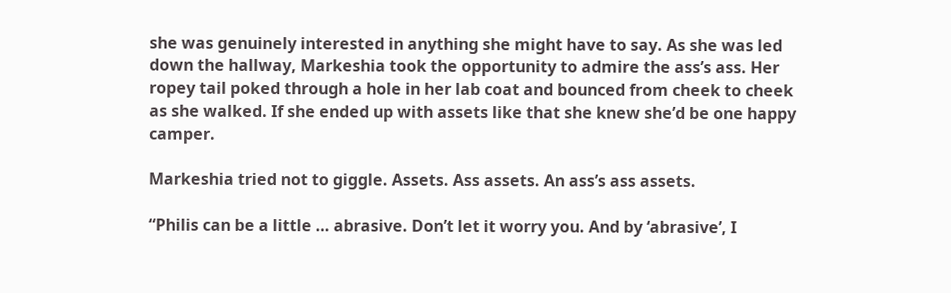she was genuinely interested in anything she might have to say. As she was led down the hallway, Markeshia took the opportunity to admire the ass’s ass. Her ropey tail poked through a hole in her lab coat and bounced from cheek to cheek as she walked. If she ended up with assets like that she knew she’d be one happy camper.

Markeshia tried not to giggle. Assets. Ass assets. An ass’s ass assets.

“Philis can be a little … abrasive. Don’t let it worry you. And by ‘abrasive’, I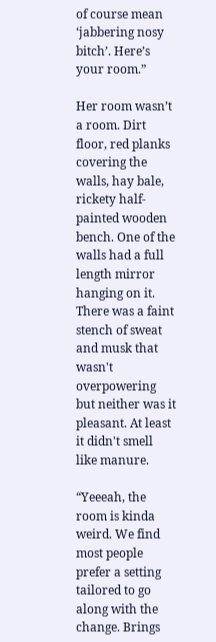of course mean ‘jabbering nosy bitch’. Here’s your room.”

Her room wasn’t a room. Dirt floor, red planks covering the walls, hay bale, rickety half-painted wooden bench. One of the walls had a full length mirror hanging on it. There was a faint stench of sweat and musk that wasn't overpowering but neither was it pleasant. At least it didn't smell like manure.

“Yeeeah, the room is kinda weird. We find most people prefer a setting tailored to go along with the change. Brings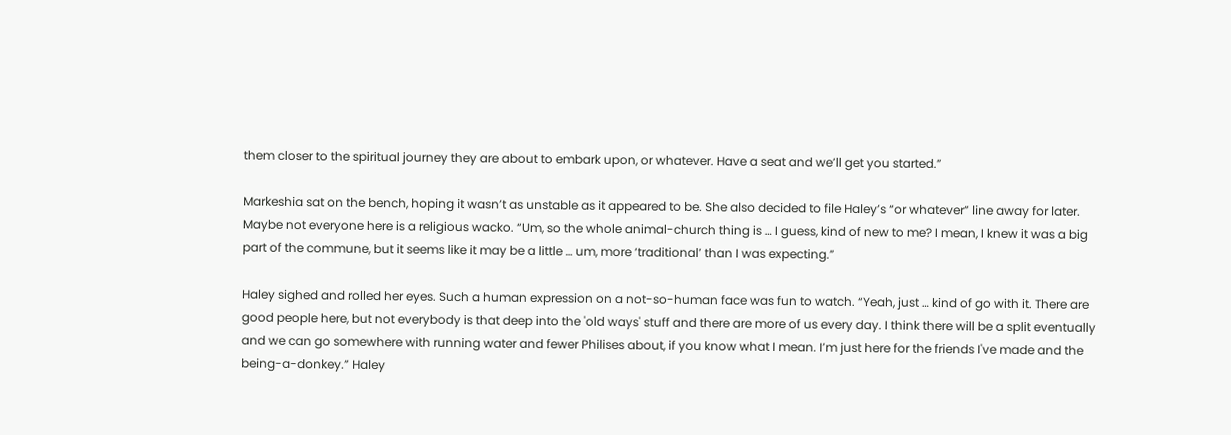them closer to the spiritual journey they are about to embark upon, or whatever. Have a seat and we’ll get you started.”

Markeshia sat on the bench, hoping it wasn’t as unstable as it appeared to be. She also decided to file Haley’s “or whatever” line away for later. Maybe not everyone here is a religious wacko. “Um, so the whole animal-church thing is … I guess, kind of new to me? I mean, I knew it was a big part of the commune, but it seems like it may be a little … um, more ‘traditional’ than I was expecting.”

Haley sighed and rolled her eyes. Such a human expression on a not-so-human face was fun to watch. “Yeah, just … kind of go with it. There are good people here, but not everybody is that deep into the 'old ways' stuff and there are more of us every day. I think there will be a split eventually and we can go somewhere with running water and fewer Philises about, if you know what I mean. I’m just here for the friends I've made and the being-a-donkey.” Haley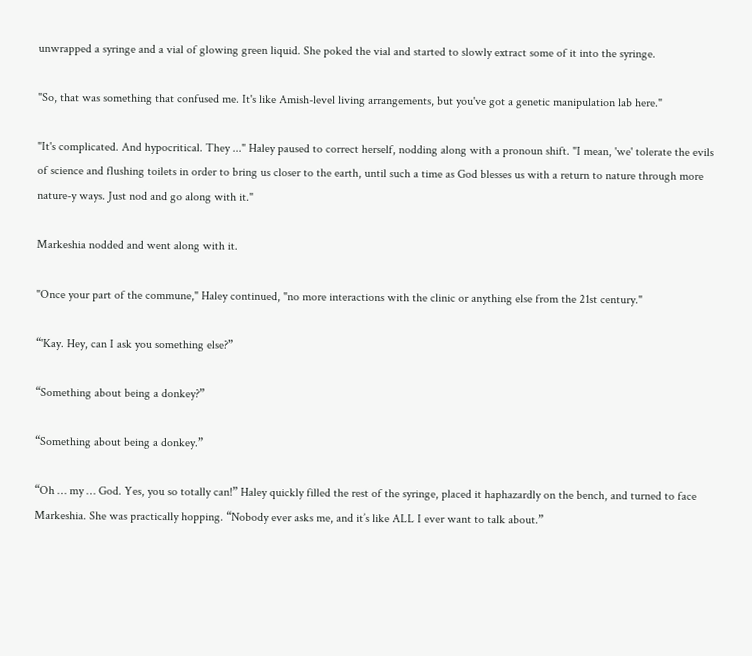unwrapped a syringe and a vial of glowing green liquid. She poked the vial and started to slowly extract some of it into the syringe.

"So, that was something that confused me. It's like Amish-level living arrangements, but you've got a genetic manipulation lab here."

"It's complicated. And hypocritical. They ..." Haley paused to correct herself, nodding along with a pronoun shift. "I mean, 'we' tolerate the evils of science and flushing toilets in order to bring us closer to the earth, until such a time as God blesses us with a return to nature through more nature-y ways. Just nod and go along with it."

Markeshia nodded and went along with it.

"Once your part of the commune," Haley continued, "no more interactions with the clinic or anything else from the 21st century."

“'Kay. Hey, can I ask you something else?”

“Something about being a donkey?”

“Something about being a donkey.”

“Oh … my … God. Yes, you so totally can!” Haley quickly filled the rest of the syringe, placed it haphazardly on the bench, and turned to face Markeshia. She was practically hopping. “Nobody ever asks me, and it’s like ALL I ever want to talk about.”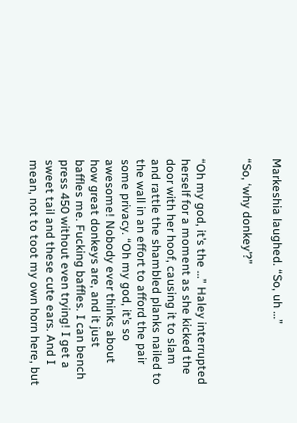Markeshia laughed. “So, uh …”

“So, ‘why donkey’?”


“Oh my god, it’s the …” Haley interrupted herself for a moment as she kicked the door with her hoof, causing it to slam and rattle the shambled planks nailed to the wall in an effort to afford the pair some privacy. “Oh my god, it’s so awesome! Nobody ever thinks about how great donkeys are, and it just baffles me. Fucking baffles. I can bench press 450 without even trying! I get a sweet tail and these cute ears. And I mean, not to toot my own horn here, but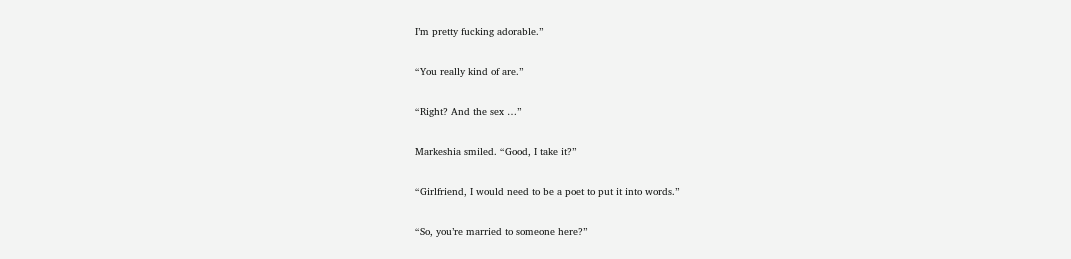I’m pretty fucking adorable.”

“You really kind of are.”

“Right? And the sex …”

Markeshia smiled. “Good, I take it?”

“Girlfriend, I would need to be a poet to put it into words.”

“So, you’re married to someone here?”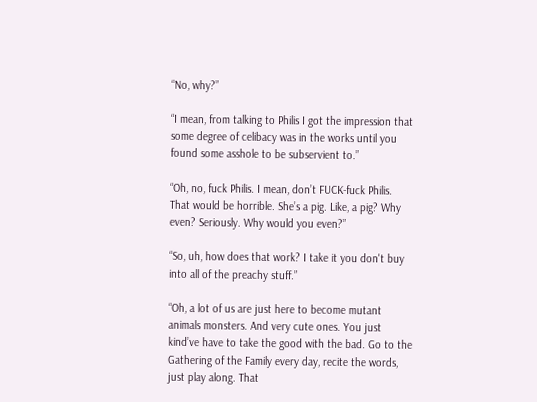“No, why?”

“I mean, from talking to Philis I got the impression that some degree of celibacy was in the works until you found some asshole to be subservient to.”

“Oh, no, fuck Philis. I mean, don’t FUCK-fuck Philis. That would be horrible. She’s a pig. Like, a pig? Why even? Seriously. Why would you even?”

“So, uh, how does that work? I take it you don't buy into all of the preachy stuff.”

“Oh, a lot of us are just here to become mutant animals monsters. And very cute ones. You just kind’ve have to take the good with the bad. Go to the Gathering of the Family every day, recite the words, just play along. That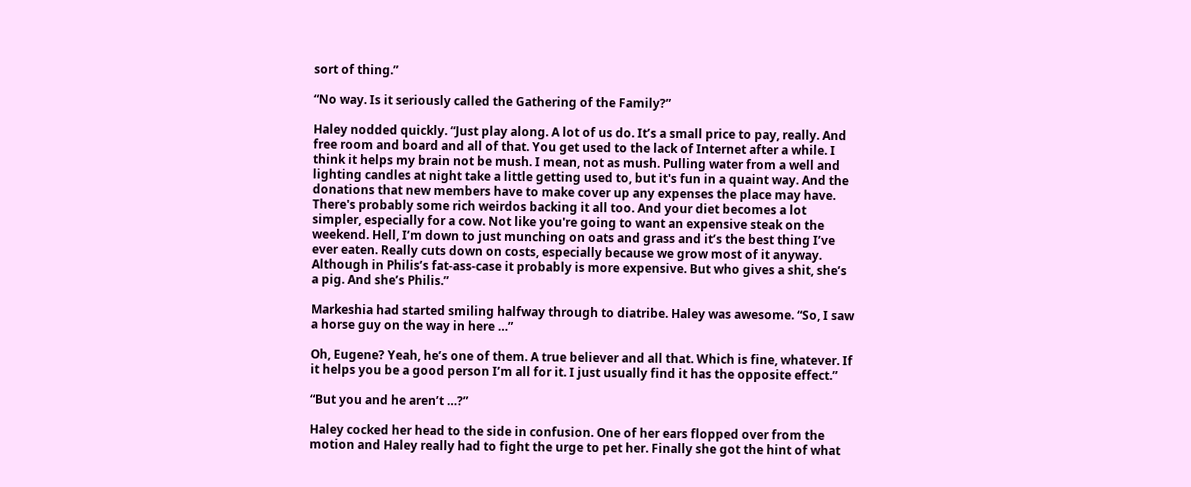sort of thing.”

“No way. Is it seriously called the Gathering of the Family?”

Haley nodded quickly. “Just play along. A lot of us do. It’s a small price to pay, really. And free room and board and all of that. You get used to the lack of Internet after a while. I think it helps my brain not be mush. I mean, not as mush. Pulling water from a well and lighting candles at night take a little getting used to, but it's fun in a quaint way. And the donations that new members have to make cover up any expenses the place may have. There's probably some rich weirdos backing it all too. And your diet becomes a lot simpler, especially for a cow. Not like you're going to want an expensive steak on the weekend. Hell, I’m down to just munching on oats and grass and it’s the best thing I’ve ever eaten. Really cuts down on costs, especially because we grow most of it anyway. Although in Philis’s fat-ass-case it probably is more expensive. But who gives a shit, she’s a pig. And she’s Philis.”

Markeshia had started smiling halfway through to diatribe. Haley was awesome. “So, I saw a horse guy on the way in here …”

Oh, Eugene? Yeah, he’s one of them. A true believer and all that. Which is fine, whatever. If it helps you be a good person I’m all for it. I just usually find it has the opposite effect.”

“But you and he aren’t …?”

Haley cocked her head to the side in confusion. One of her ears flopped over from the motion and Haley really had to fight the urge to pet her. Finally she got the hint of what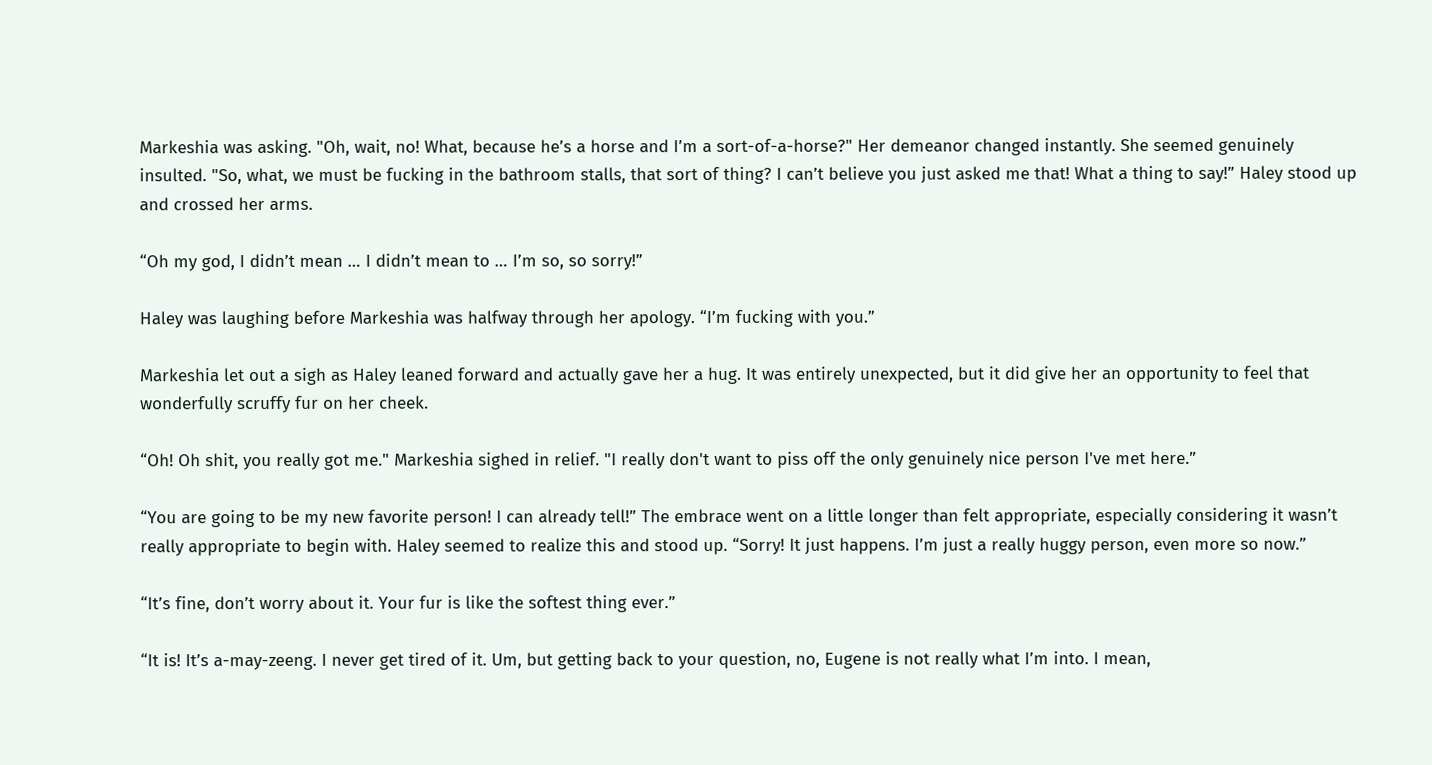Markeshia was asking. "Oh, wait, no! What, because he’s a horse and I’m a sort-of-a-horse?" Her demeanor changed instantly. She seemed genuinely insulted. "So, what, we must be fucking in the bathroom stalls, that sort of thing? I can’t believe you just asked me that! What a thing to say!” Haley stood up and crossed her arms.

“Oh my god, I didn’t mean … I didn’t mean to … I’m so, so sorry!”

Haley was laughing before Markeshia was halfway through her apology. “I’m fucking with you.”

Markeshia let out a sigh as Haley leaned forward and actually gave her a hug. It was entirely unexpected, but it did give her an opportunity to feel that wonderfully scruffy fur on her cheek.

“Oh! Oh shit, you really got me." Markeshia sighed in relief. "I really don't want to piss off the only genuinely nice person I've met here.”

“You are going to be my new favorite person! I can already tell!” The embrace went on a little longer than felt appropriate, especially considering it wasn’t really appropriate to begin with. Haley seemed to realize this and stood up. “Sorry! It just happens. I’m just a really huggy person, even more so now.”

“It’s fine, don’t worry about it. Your fur is like the softest thing ever.”

“It is! It’s a-may-zeeng. I never get tired of it. Um, but getting back to your question, no, Eugene is not really what I’m into. I mean,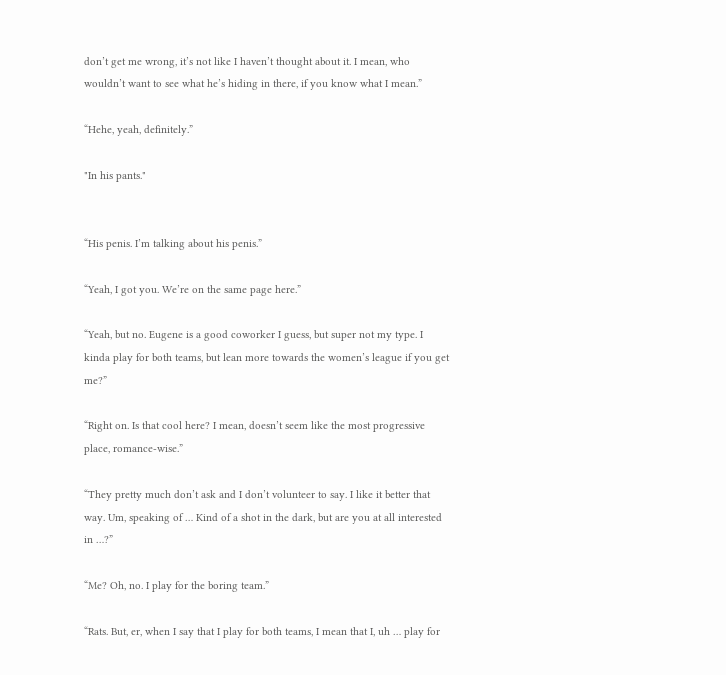don’t get me wrong, it’s not like I haven’t thought about it. I mean, who wouldn’t want to see what he’s hiding in there, if you know what I mean.”

“Hehe, yeah, definitely.”

"In his pants."


“His penis. I’m talking about his penis.”

“Yeah, I got you. We’re on the same page here.”

“Yeah, but no. Eugene is a good coworker I guess, but super not my type. I kinda play for both teams, but lean more towards the women’s league if you get me?”

“Right on. Is that cool here? I mean, doesn’t seem like the most progressive place, romance-wise.”

“They pretty much don’t ask and I don’t volunteer to say. I like it better that way. Um, speaking of … Kind of a shot in the dark, but are you at all interested in …?”

“Me? Oh, no. I play for the boring team.”

“Rats. But, er, when I say that I play for both teams, I mean that I, uh … play for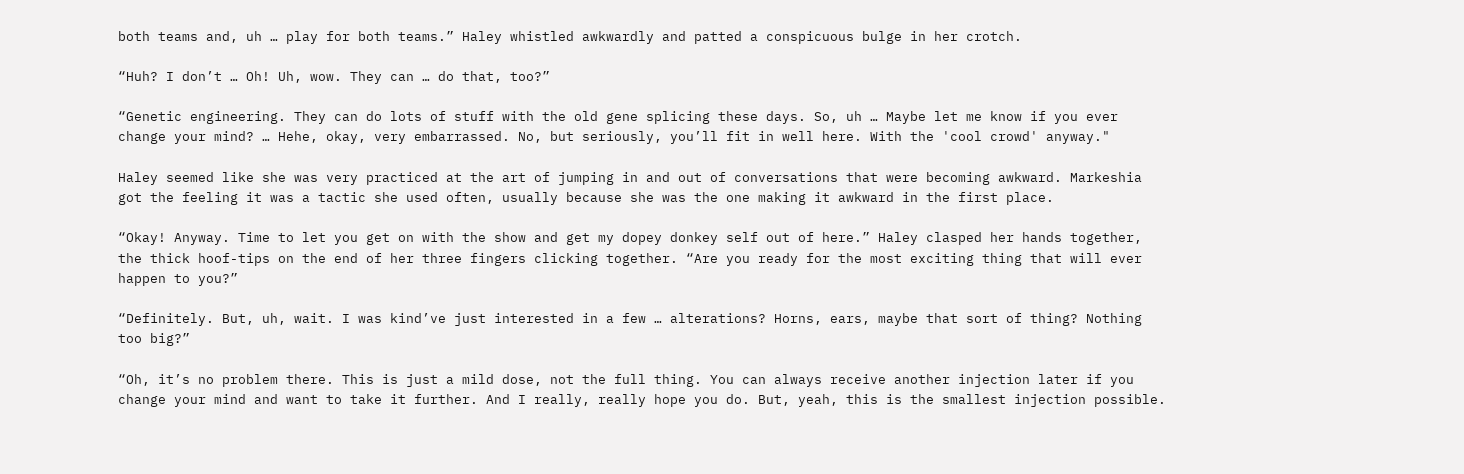both teams and, uh … play for both teams.” Haley whistled awkwardly and patted a conspicuous bulge in her crotch.

“Huh? I don’t … Oh! Uh, wow. They can … do that, too?”

“Genetic engineering. They can do lots of stuff with the old gene splicing these days. So, uh … Maybe let me know if you ever change your mind? … Hehe, okay, very embarrassed. No, but seriously, you’ll fit in well here. With the 'cool crowd' anyway."

Haley seemed like she was very practiced at the art of jumping in and out of conversations that were becoming awkward. Markeshia got the feeling it was a tactic she used often, usually because she was the one making it awkward in the first place.

“Okay! Anyway. Time to let you get on with the show and get my dopey donkey self out of here.” Haley clasped her hands together, the thick hoof-tips on the end of her three fingers clicking together. “Are you ready for the most exciting thing that will ever happen to you?”

“Definitely. But, uh, wait. I was kind’ve just interested in a few … alterations? Horns, ears, maybe that sort of thing? Nothing too big?”

“Oh, it’s no problem there. This is just a mild dose, not the full thing. You can always receive another injection later if you change your mind and want to take it further. And I really, really hope you do. But, yeah, this is the smallest injection possible.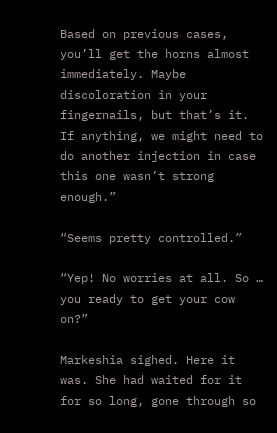Based on previous cases, you’ll get the horns almost immediately. Maybe discoloration in your fingernails, but that’s it. If anything, we might need to do another injection in case this one wasn’t strong enough.”

“Seems pretty controlled.”

“Yep! No worries at all. So … you ready to get your cow on?”

Markeshia sighed. Here it was. She had waited for it for so long, gone through so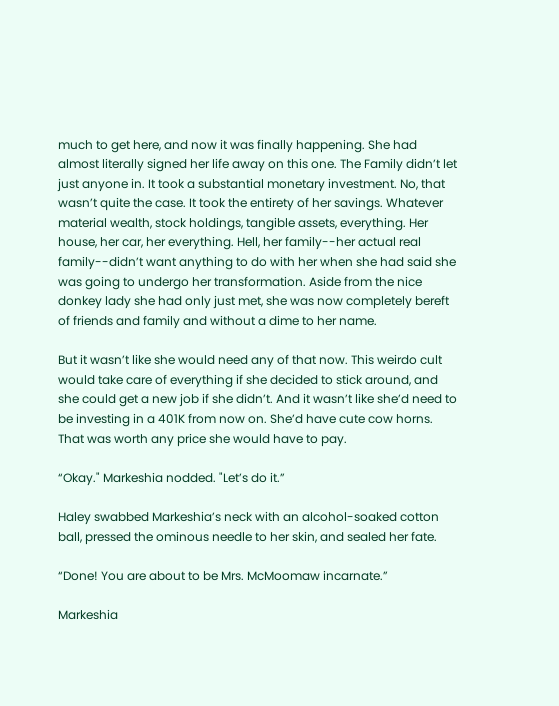much to get here, and now it was finally happening. She had almost literally signed her life away on this one. The Family didn’t let just anyone in. It took a substantial monetary investment. No, that wasn’t quite the case. It took the entirety of her savings. Whatever material wealth, stock holdings, tangible assets, everything. Her house, her car, her everything. Hell, her family--her actual real family--didn’t want anything to do with her when she had said she was going to undergo her transformation. Aside from the nice donkey lady she had only just met, she was now completely bereft of friends and family and without a dime to her name.

But it wasn’t like she would need any of that now. This weirdo cult would take care of everything if she decided to stick around, and she could get a new job if she didn’t. And it wasn’t like she’d need to be investing in a 401K from now on. She’d have cute cow horns. That was worth any price she would have to pay.

“Okay." Markeshia nodded. "Let’s do it.”

Haley swabbed Markeshia’s neck with an alcohol-soaked cotton ball, pressed the ominous needle to her skin, and sealed her fate.

“Done! You are about to be Mrs. McMoomaw incarnate.”

Markeshia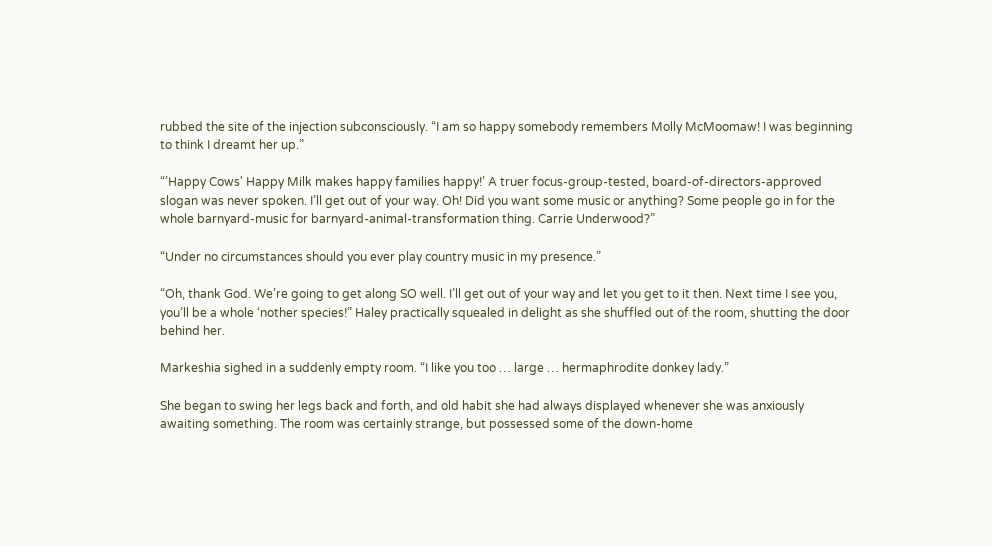rubbed the site of the injection subconsciously. “I am so happy somebody remembers Molly McMoomaw! I was beginning to think I dreamt her up.”

“’Happy Cows' Happy Milk makes happy families happy!’ A truer focus-group-tested, board-of-directors-approved slogan was never spoken. I’ll get out of your way. Oh! Did you want some music or anything? Some people go in for the whole barnyard-music for barnyard-animal-transformation thing. Carrie Underwood?”

“Under no circumstances should you ever play country music in my presence.”

“Oh, thank God. We’re going to get along SO well. I’ll get out of your way and let you get to it then. Next time I see you, you’ll be a whole ‘nother species!” Haley practically squealed in delight as she shuffled out of the room, shutting the door behind her.

Markeshia sighed in a suddenly empty room. “I like you too … large … hermaphrodite donkey lady.”

She began to swing her legs back and forth, and old habit she had always displayed whenever she was anxiously awaiting something. The room was certainly strange, but possessed some of the down-home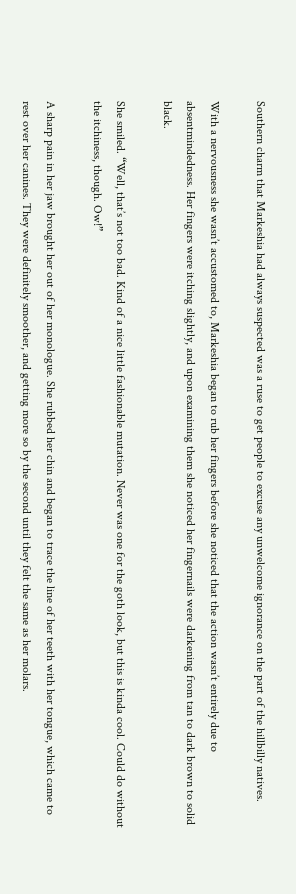Southern charm that Markeshia had always suspected was a ruse to get people to excuse any unwelcome ignorance on the part of the hillbilly natives.

With a nervousness she wasn’t accustomed to, Markeshia began to rub her fingers before she noticed that the action wasn’t entirely due to absentmindedness. Her fingers were itching slightly, and upon examining them she noticed her fingernails were darkening from tan to dark brown to solid black.

She smiled. “Well, that’s not too bad. Kind of a nice little fashionable mutation. Never was one for the goth look, but this is kinda cool. Could do without the itchiness, though. Ow!”

A sharp pain in her jaw brought her out of her monologue. She rubbed her chin and began to trace the line of her teeth with her tongue, which came to rest over her canines. They were definitely smoother, and getting more so by the second until they felt the same as her molars.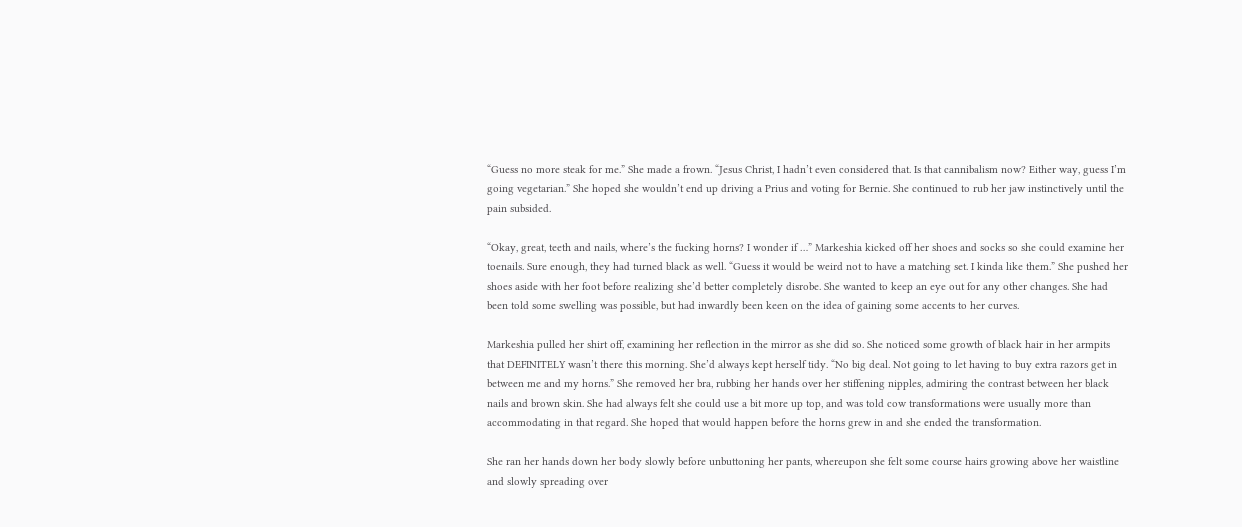“Guess no more steak for me.” She made a frown. “Jesus Christ, I hadn’t even considered that. Is that cannibalism now? Either way, guess I’m going vegetarian.” She hoped she wouldn’t end up driving a Prius and voting for Bernie. She continued to rub her jaw instinctively until the pain subsided.

“Okay, great, teeth and nails, where’s the fucking horns? I wonder if …” Markeshia kicked off her shoes and socks so she could examine her toenails. Sure enough, they had turned black as well. “Guess it would be weird not to have a matching set. I kinda like them.” She pushed her shoes aside with her foot before realizing she’d better completely disrobe. She wanted to keep an eye out for any other changes. She had been told some swelling was possible, but had inwardly been keen on the idea of gaining some accents to her curves.

Markeshia pulled her shirt off, examining her reflection in the mirror as she did so. She noticed some growth of black hair in her armpits that DEFINITELY wasn’t there this morning. She’d always kept herself tidy. “No big deal. Not going to let having to buy extra razors get in between me and my horns.” She removed her bra, rubbing her hands over her stiffening nipples, admiring the contrast between her black nails and brown skin. She had always felt she could use a bit more up top, and was told cow transformations were usually more than accommodating in that regard. She hoped that would happen before the horns grew in and she ended the transformation.

She ran her hands down her body slowly before unbuttoning her pants, whereupon she felt some course hairs growing above her waistline and slowly spreading over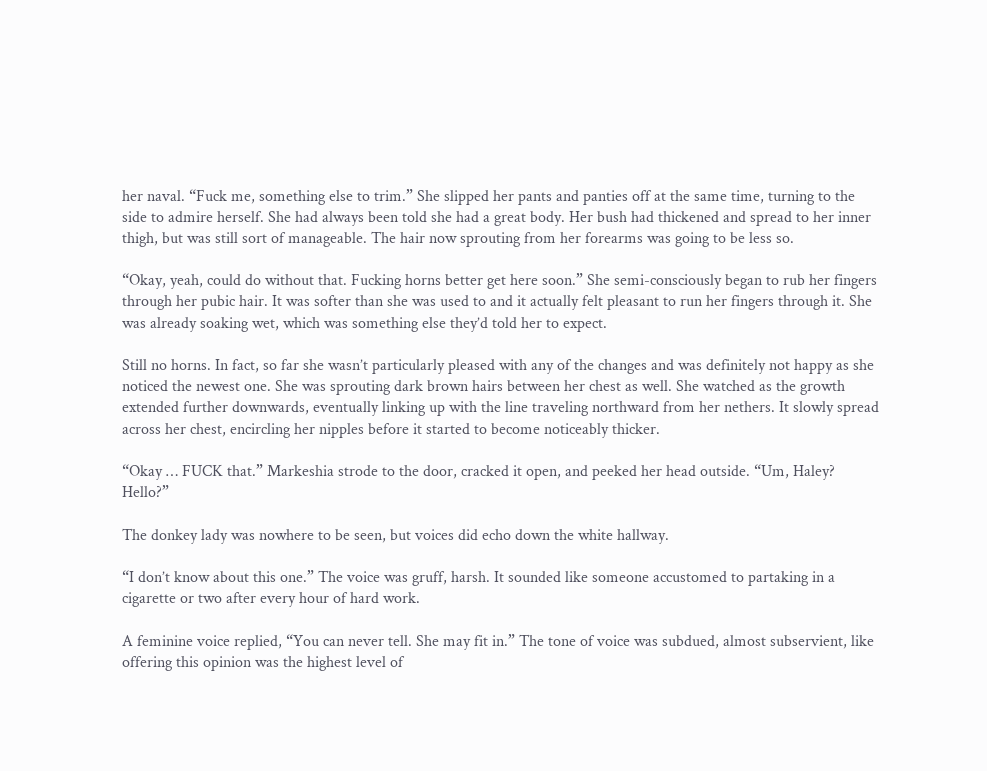her naval. “Fuck me, something else to trim.” She slipped her pants and panties off at the same time, turning to the side to admire herself. She had always been told she had a great body. Her bush had thickened and spread to her inner thigh, but was still sort of manageable. The hair now sprouting from her forearms was going to be less so.

“Okay, yeah, could do without that. Fucking horns better get here soon.” She semi-consciously began to rub her fingers through her pubic hair. It was softer than she was used to and it actually felt pleasant to run her fingers through it. She was already soaking wet, which was something else they’d told her to expect.

Still no horns. In fact, so far she wasn’t particularly pleased with any of the changes and was definitely not happy as she noticed the newest one. She was sprouting dark brown hairs between her chest as well. She watched as the growth extended further downwards, eventually linking up with the line traveling northward from her nethers. It slowly spread across her chest, encircling her nipples before it started to become noticeably thicker.

“Okay … FUCK that.” Markeshia strode to the door, cracked it open, and peeked her head outside. “Um, Haley? Hello?”

The donkey lady was nowhere to be seen, but voices did echo down the white hallway.

“I don’t know about this one.” The voice was gruff, harsh. It sounded like someone accustomed to partaking in a cigarette or two after every hour of hard work.

A feminine voice replied, “You can never tell. She may fit in.” The tone of voice was subdued, almost subservient, like offering this opinion was the highest level of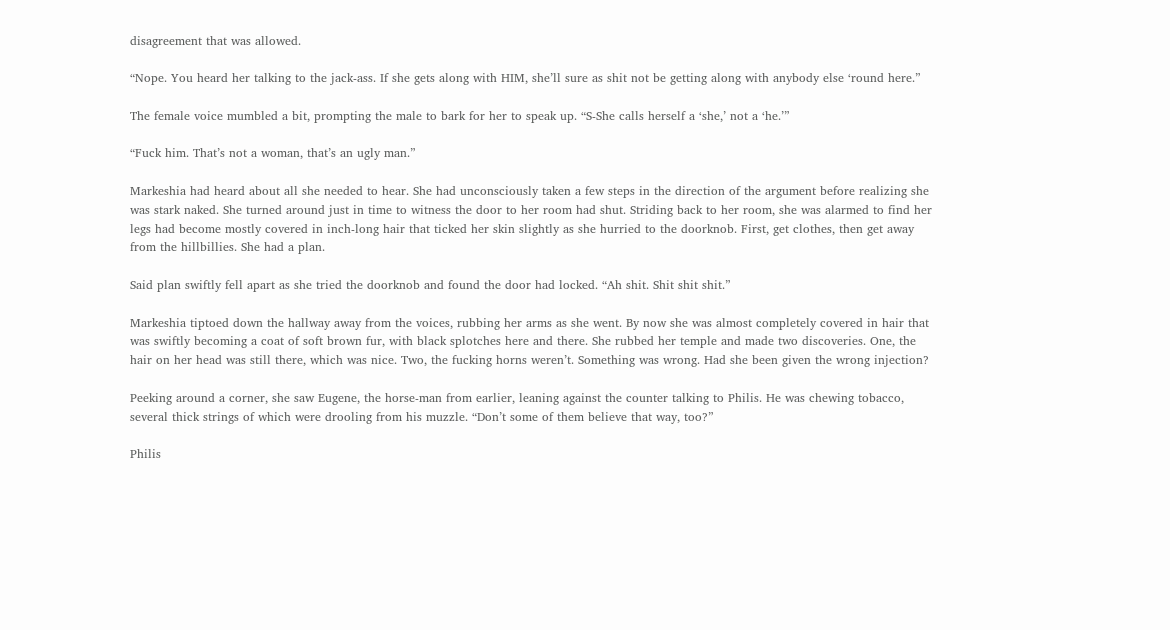disagreement that was allowed.

“Nope. You heard her talking to the jack-ass. If she gets along with HIM, she’ll sure as shit not be getting along with anybody else ‘round here.”

The female voice mumbled a bit, prompting the male to bark for her to speak up. “S-She calls herself a ‘she,’ not a ‘he.’”

“Fuck him. That’s not a woman, that’s an ugly man.”

Markeshia had heard about all she needed to hear. She had unconsciously taken a few steps in the direction of the argument before realizing she was stark naked. She turned around just in time to witness the door to her room had shut. Striding back to her room, she was alarmed to find her legs had become mostly covered in inch-long hair that ticked her skin slightly as she hurried to the doorknob. First, get clothes, then get away from the hillbillies. She had a plan.

Said plan swiftly fell apart as she tried the doorknob and found the door had locked. “Ah shit. Shit shit shit.”

Markeshia tiptoed down the hallway away from the voices, rubbing her arms as she went. By now she was almost completely covered in hair that was swiftly becoming a coat of soft brown fur, with black splotches here and there. She rubbed her temple and made two discoveries. One, the hair on her head was still there, which was nice. Two, the fucking horns weren’t. Something was wrong. Had she been given the wrong injection?

Peeking around a corner, she saw Eugene, the horse-man from earlier, leaning against the counter talking to Philis. He was chewing tobacco, several thick strings of which were drooling from his muzzle. “Don’t some of them believe that way, too?”

Philis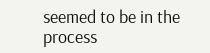seemed to be in the process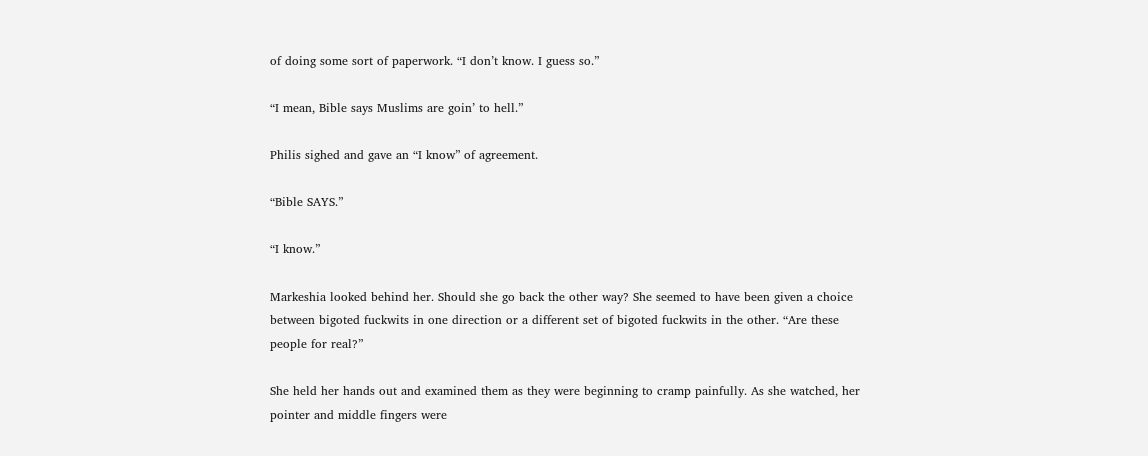of doing some sort of paperwork. “I don’t know. I guess so.”

“I mean, Bible says Muslims are goin’ to hell.”

Philis sighed and gave an “I know” of agreement.

“Bible SAYS.”

“I know.”

Markeshia looked behind her. Should she go back the other way? She seemed to have been given a choice between bigoted fuckwits in one direction or a different set of bigoted fuckwits in the other. “Are these people for real?”

She held her hands out and examined them as they were beginning to cramp painfully. As she watched, her pointer and middle fingers were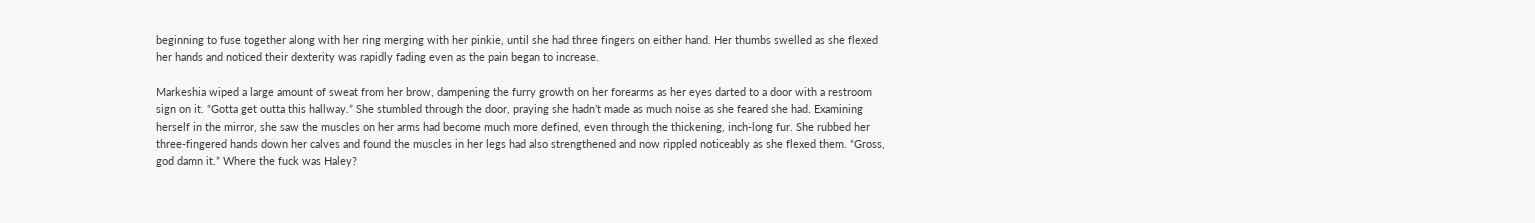beginning to fuse together along with her ring merging with her pinkie, until she had three fingers on either hand. Her thumbs swelled as she flexed her hands and noticed their dexterity was rapidly fading even as the pain began to increase.

Markeshia wiped a large amount of sweat from her brow, dampening the furry growth on her forearms as her eyes darted to a door with a restroom sign on it. “Gotta get outta this hallway.” She stumbled through the door, praying she hadn’t made as much noise as she feared she had. Examining herself in the mirror, she saw the muscles on her arms had become much more defined, even through the thickening, inch-long fur. She rubbed her three-fingered hands down her calves and found the muscles in her legs had also strengthened and now rippled noticeably as she flexed them. “Gross, god damn it.” Where the fuck was Haley?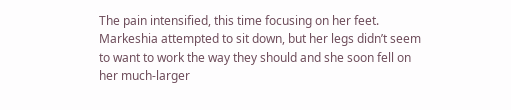The pain intensified, this time focusing on her feet. Markeshia attempted to sit down, but her legs didn’t seem to want to work the way they should and she soon fell on her much-larger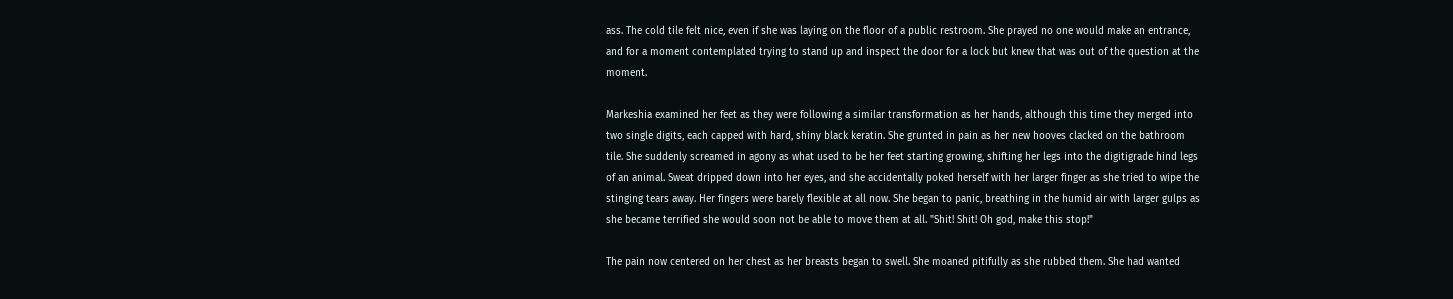ass. The cold tile felt nice, even if she was laying on the floor of a public restroom. She prayed no one would make an entrance, and for a moment contemplated trying to stand up and inspect the door for a lock but knew that was out of the question at the moment.

Markeshia examined her feet as they were following a similar transformation as her hands, although this time they merged into two single digits, each capped with hard, shiny black keratin. She grunted in pain as her new hooves clacked on the bathroom tile. She suddenly screamed in agony as what used to be her feet starting growing, shifting her legs into the digitigrade hind legs of an animal. Sweat dripped down into her eyes, and she accidentally poked herself with her larger finger as she tried to wipe the stinging tears away. Her fingers were barely flexible at all now. She began to panic, breathing in the humid air with larger gulps as she became terrified she would soon not be able to move them at all. "Shit! Shit! Oh god, make this stop!"

The pain now centered on her chest as her breasts began to swell. She moaned pitifully as she rubbed them. She had wanted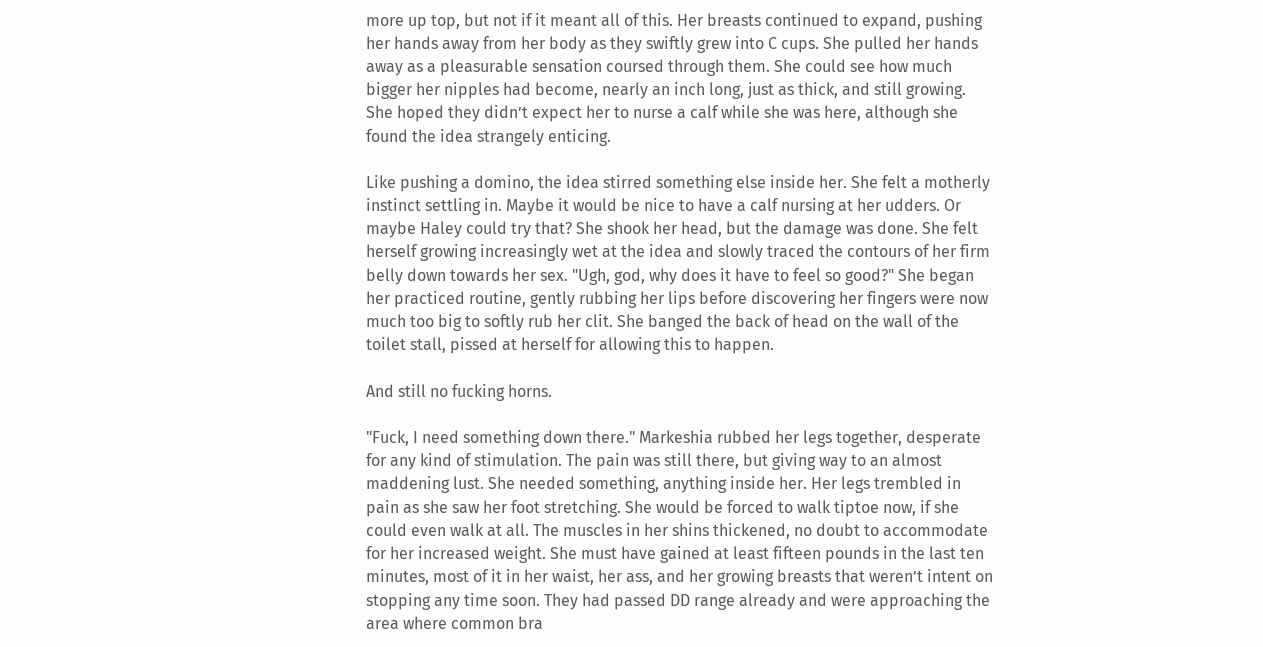more up top, but not if it meant all of this. Her breasts continued to expand, pushing her hands away from her body as they swiftly grew into C cups. She pulled her hands away as a pleasurable sensation coursed through them. She could see how much bigger her nipples had become, nearly an inch long, just as thick, and still growing. She hoped they didn’t expect her to nurse a calf while she was here, although she found the idea strangely enticing.

Like pushing a domino, the idea stirred something else inside her. She felt a motherly instinct settling in. Maybe it would be nice to have a calf nursing at her udders. Or maybe Haley could try that? She shook her head, but the damage was done. She felt herself growing increasingly wet at the idea and slowly traced the contours of her firm belly down towards her sex. "Ugh, god, why does it have to feel so good?" She began her practiced routine, gently rubbing her lips before discovering her fingers were now much too big to softly rub her clit. She banged the back of head on the wall of the toilet stall, pissed at herself for allowing this to happen.

And still no fucking horns.

"Fuck, I need something down there." Markeshia rubbed her legs together, desperate for any kind of stimulation. The pain was still there, but giving way to an almost maddening lust. She needed something, anything inside her. Her legs trembled in pain as she saw her foot stretching. She would be forced to walk tiptoe now, if she could even walk at all. The muscles in her shins thickened, no doubt to accommodate for her increased weight. She must have gained at least fifteen pounds in the last ten minutes, most of it in her waist, her ass, and her growing breasts that weren’t intent on stopping any time soon. They had passed DD range already and were approaching the area where common bra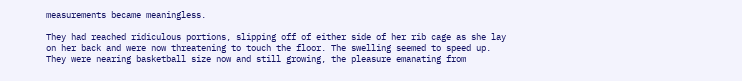measurements became meaningless.

They had reached ridiculous portions, slipping off of either side of her rib cage as she lay on her back and were now threatening to touch the floor. The swelling seemed to speed up. They were nearing basketball size now and still growing, the pleasure emanating from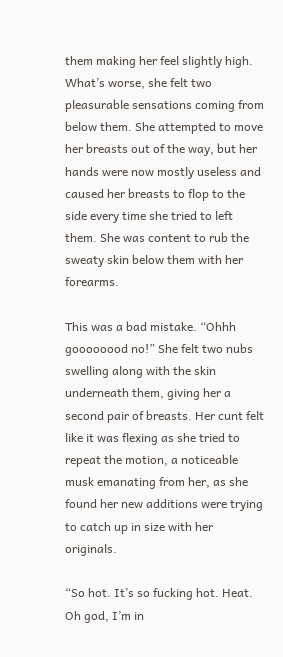them making her feel slightly high. What’s worse, she felt two pleasurable sensations coming from below them. She attempted to move her breasts out of the way, but her hands were now mostly useless and caused her breasts to flop to the side every time she tried to left them. She was content to rub the sweaty skin below them with her forearms.

This was a bad mistake. “Ohhh goooooood no!” She felt two nubs swelling along with the skin underneath them, giving her a second pair of breasts. Her cunt felt like it was flexing as she tried to repeat the motion, a noticeable musk emanating from her, as she found her new additions were trying to catch up in size with her originals.

“So hot. It’s so fucking hot. Heat. Oh god, I’m in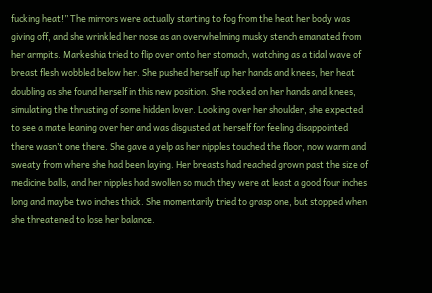fucking heat!” The mirrors were actually starting to fog from the heat her body was giving off, and she wrinkled her nose as an overwhelming musky stench emanated from her armpits. Markeshia tried to flip over onto her stomach, watching as a tidal wave of breast flesh wobbled below her. She pushed herself up her hands and knees, her heat doubling as she found herself in this new position. She rocked on her hands and knees, simulating the thrusting of some hidden lover. Looking over her shoulder, she expected to see a mate leaning over her and was disgusted at herself for feeling disappointed there wasn’t one there. She gave a yelp as her nipples touched the floor, now warm and sweaty from where she had been laying. Her breasts had reached grown past the size of medicine balls, and her nipples had swollen so much they were at least a good four inches long and maybe two inches thick. She momentarily tried to grasp one, but stopped when she threatened to lose her balance.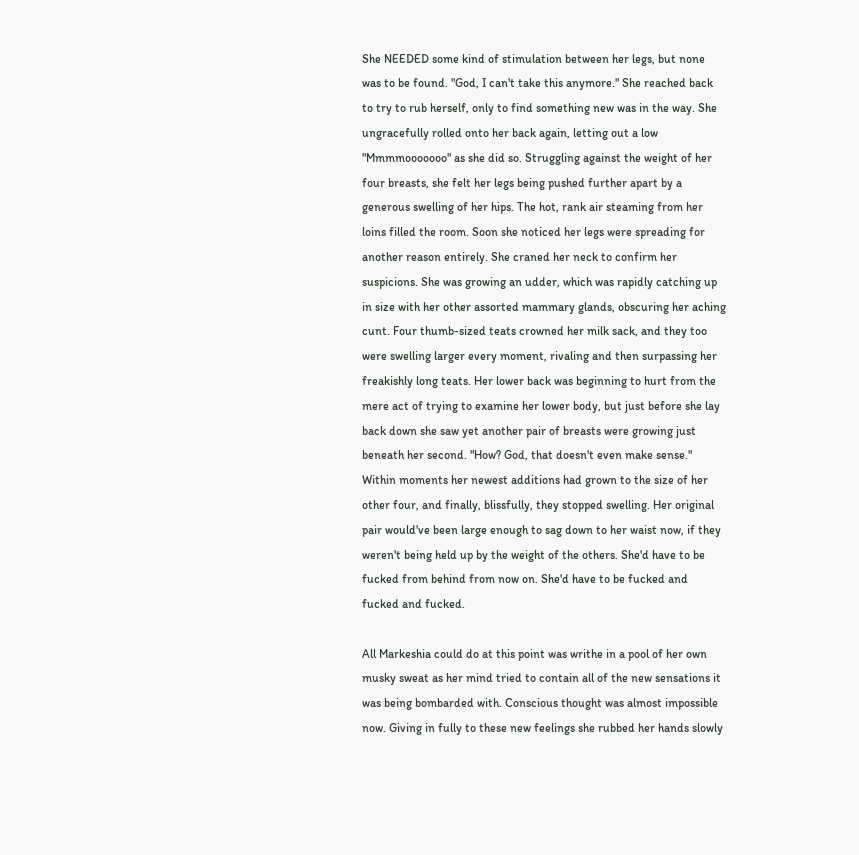She NEEDED some kind of stimulation between her legs, but none was to be found. "God, I can't take this anymore." She reached back to try to rub herself, only to find something new was in the way. She ungracefully rolled onto her back again, letting out a low "Mmmmooooooo" as she did so. Struggling against the weight of her four breasts, she felt her legs being pushed further apart by a generous swelling of her hips. The hot, rank air steaming from her loins filled the room. Soon she noticed her legs were spreading for another reason entirely. She craned her neck to confirm her suspicions. She was growing an udder, which was rapidly catching up in size with her other assorted mammary glands, obscuring her aching cunt. Four thumb-sized teats crowned her milk sack, and they too were swelling larger every moment, rivaling and then surpassing her freakishly long teats. Her lower back was beginning to hurt from the mere act of trying to examine her lower body, but just before she lay back down she saw yet another pair of breasts were growing just beneath her second. "How? God, that doesn't even make sense." Within moments her newest additions had grown to the size of her other four, and finally, blissfully, they stopped swelling. Her original pair would've been large enough to sag down to her waist now, if they weren't being held up by the weight of the others. She'd have to be fucked from behind from now on. She'd have to be fucked and fucked and fucked.

All Markeshia could do at this point was writhe in a pool of her own musky sweat as her mind tried to contain all of the new sensations it was being bombarded with. Conscious thought was almost impossible now. Giving in fully to these new feelings she rubbed her hands slowly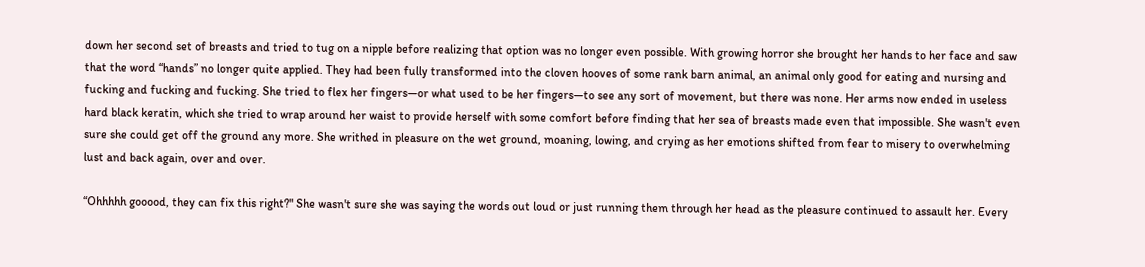down her second set of breasts and tried to tug on a nipple before realizing that option was no longer even possible. With growing horror she brought her hands to her face and saw that the word “hands” no longer quite applied. They had been fully transformed into the cloven hooves of some rank barn animal, an animal only good for eating and nursing and fucking and fucking and fucking. She tried to flex her fingers—or what used to be her fingers—to see any sort of movement, but there was none. Her arms now ended in useless hard black keratin, which she tried to wrap around her waist to provide herself with some comfort before finding that her sea of breasts made even that impossible. She wasn't even sure she could get off the ground any more. She writhed in pleasure on the wet ground, moaning, lowing, and crying as her emotions shifted from fear to misery to overwhelming lust and back again, over and over.

“Ohhhhh gooood, they can fix this right?" She wasn't sure she was saying the words out loud or just running them through her head as the pleasure continued to assault her. Every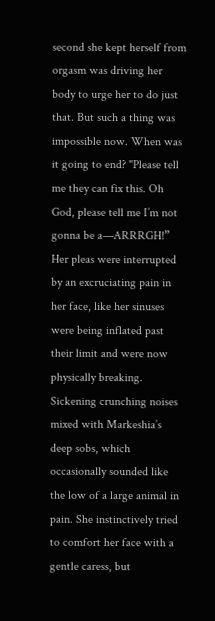second she kept herself from orgasm was driving her body to urge her to do just that. But such a thing was impossible now. When was it going to end? "Please tell me they can fix this. Oh God, please tell me I’m not gonna be a—ARRRGH!” Her pleas were interrupted by an excruciating pain in her face, like her sinuses were being inflated past their limit and were now physically breaking. Sickening crunching noises mixed with Markeshia’s deep sobs, which occasionally sounded like the low of a large animal in pain. She instinctively tried to comfort her face with a gentle caress, but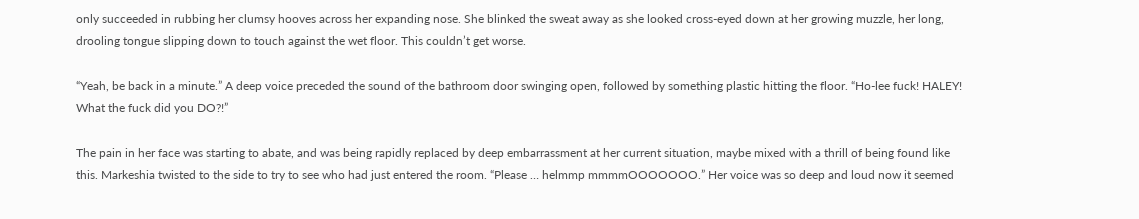only succeeded in rubbing her clumsy hooves across her expanding nose. She blinked the sweat away as she looked cross-eyed down at her growing muzzle, her long, drooling tongue slipping down to touch against the wet floor. This couldn’t get worse.

“Yeah, be back in a minute.” A deep voice preceded the sound of the bathroom door swinging open, followed by something plastic hitting the floor. “Ho-lee fuck! HALEY! What the fuck did you DO?!”

The pain in her face was starting to abate, and was being rapidly replaced by deep embarrassment at her current situation, maybe mixed with a thrill of being found like this. Markeshia twisted to the side to try to see who had just entered the room. “Please … helmmp mmmmOOOOOOO.” Her voice was so deep and loud now it seemed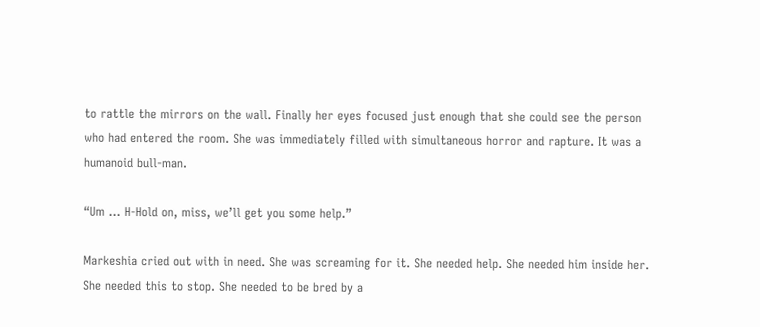to rattle the mirrors on the wall. Finally her eyes focused just enough that she could see the person who had entered the room. She was immediately filled with simultaneous horror and rapture. It was a humanoid bull-man.

“Um … H-Hold on, miss, we’ll get you some help.”

Markeshia cried out with in need. She was screaming for it. She needed help. She needed him inside her. She needed this to stop. She needed to be bred by a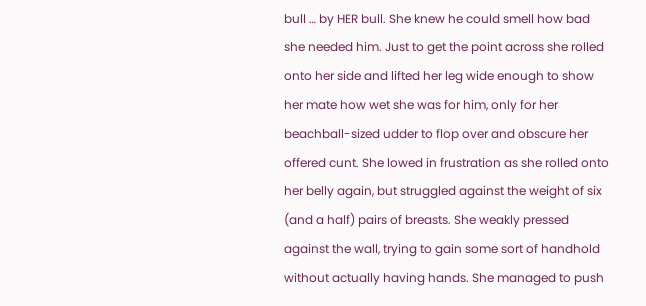bull … by HER bull. She knew he could smell how bad she needed him. Just to get the point across she rolled onto her side and lifted her leg wide enough to show her mate how wet she was for him, only for her beachball-sized udder to flop over and obscure her offered cunt. She lowed in frustration as she rolled onto her belly again, but struggled against the weight of six (and a half) pairs of breasts. She weakly pressed against the wall, trying to gain some sort of handhold without actually having hands. She managed to push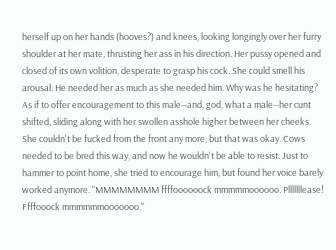herself up on her hands (hooves?) and knees, looking longingly over her furry shoulder at her mate, thrusting her ass in his direction. Her pussy opened and closed of its own volition, desperate to grasp his cock. She could smell his arousal. He needed her as much as she needed him. Why was he hesitating? As if to offer encouragement to this male--and, god, what a male--her cunt shifted, sliding along with her swollen asshole higher between her cheeks. She couldn't be fucked from the front any more, but that was okay. Cows needed to be bred this way, and now he wouldn't be able to resist. Just to hammer to point home, she tried to encourage him, but found her voice barely worked anymore. "MMMMMMMM ffffoooooock mmmmmoooooo. Plllllllease! Ffffooock mmmmmmooooooo."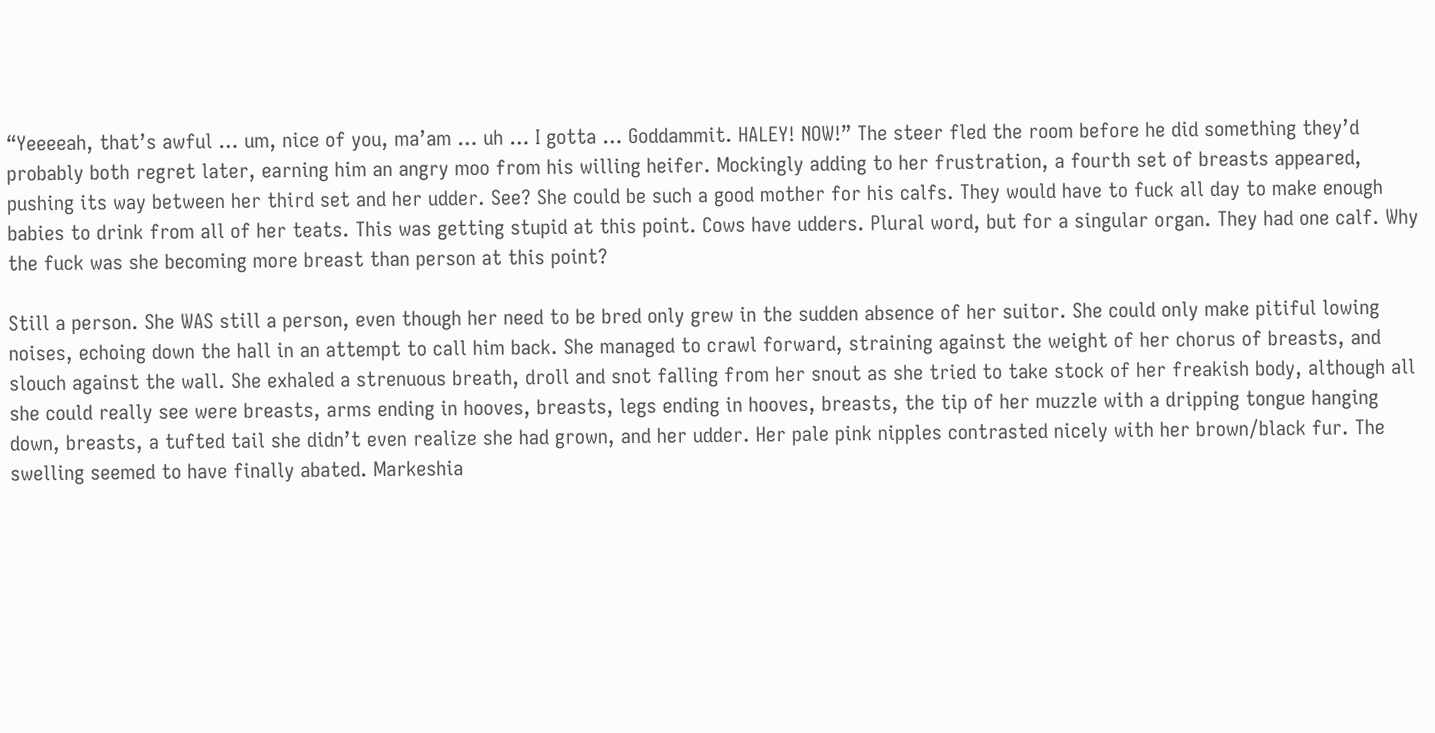“Yeeeeah, that’s awful … um, nice of you, ma’am … uh … I gotta … Goddammit. HALEY! NOW!” The steer fled the room before he did something they’d probably both regret later, earning him an angry moo from his willing heifer. Mockingly adding to her frustration, a fourth set of breasts appeared, pushing its way between her third set and her udder. See? She could be such a good mother for his calfs. They would have to fuck all day to make enough babies to drink from all of her teats. This was getting stupid at this point. Cows have udders. Plural word, but for a singular organ. They had one calf. Why the fuck was she becoming more breast than person at this point?

Still a person. She WAS still a person, even though her need to be bred only grew in the sudden absence of her suitor. She could only make pitiful lowing noises, echoing down the hall in an attempt to call him back. She managed to crawl forward, straining against the weight of her chorus of breasts, and slouch against the wall. She exhaled a strenuous breath, droll and snot falling from her snout as she tried to take stock of her freakish body, although all she could really see were breasts, arms ending in hooves, breasts, legs ending in hooves, breasts, the tip of her muzzle with a dripping tongue hanging down, breasts, a tufted tail she didn’t even realize she had grown, and her udder. Her pale pink nipples contrasted nicely with her brown/black fur. The swelling seemed to have finally abated. Markeshia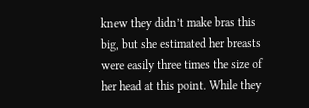knew they didn’t make bras this big, but she estimated her breasts were easily three times the size of her head at this point. While they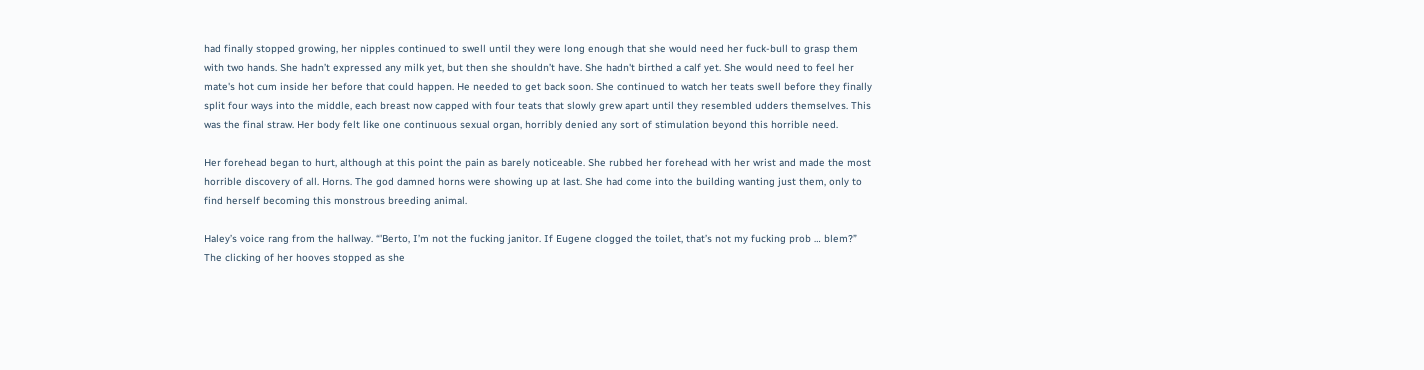had finally stopped growing, her nipples continued to swell until they were long enough that she would need her fuck-bull to grasp them with two hands. She hadn’t expressed any milk yet, but then she shouldn’t have. She hadn't birthed a calf yet. She would need to feel her mate's hot cum inside her before that could happen. He needed to get back soon. She continued to watch her teats swell before they finally split four ways into the middle, each breast now capped with four teats that slowly grew apart until they resembled udders themselves. This was the final straw. Her body felt like one continuous sexual organ, horribly denied any sort of stimulation beyond this horrible need.

Her forehead began to hurt, although at this point the pain as barely noticeable. She rubbed her forehead with her wrist and made the most horrible discovery of all. Horns. The god damned horns were showing up at last. She had come into the building wanting just them, only to find herself becoming this monstrous breeding animal.

Haley’s voice rang from the hallway. “'Berto, I’m not the fucking janitor. If Eugene clogged the toilet, that’s not my fucking prob … blem?” The clicking of her hooves stopped as she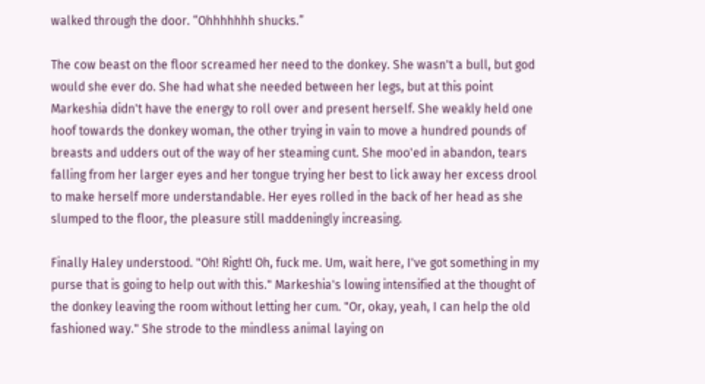walked through the door. “Ohhhhhhh shucks.”

The cow beast on the floor screamed her need to the donkey. She wasn't a bull, but god would she ever do. She had what she needed between her legs, but at this point Markeshia didn't have the energy to roll over and present herself. She weakly held one hoof towards the donkey woman, the other trying in vain to move a hundred pounds of breasts and udders out of the way of her steaming cunt. She moo'ed in abandon, tears falling from her larger eyes and her tongue trying her best to lick away her excess drool to make herself more understandable. Her eyes rolled in the back of her head as she slumped to the floor, the pleasure still maddeningly increasing.

Finally Haley understood. "Oh! Right! Oh, fuck me. Um, wait here, I've got something in my purse that is going to help out with this." Markeshia's lowing intensified at the thought of the donkey leaving the room without letting her cum. "Or, okay, yeah, I can help the old fashioned way." She strode to the mindless animal laying on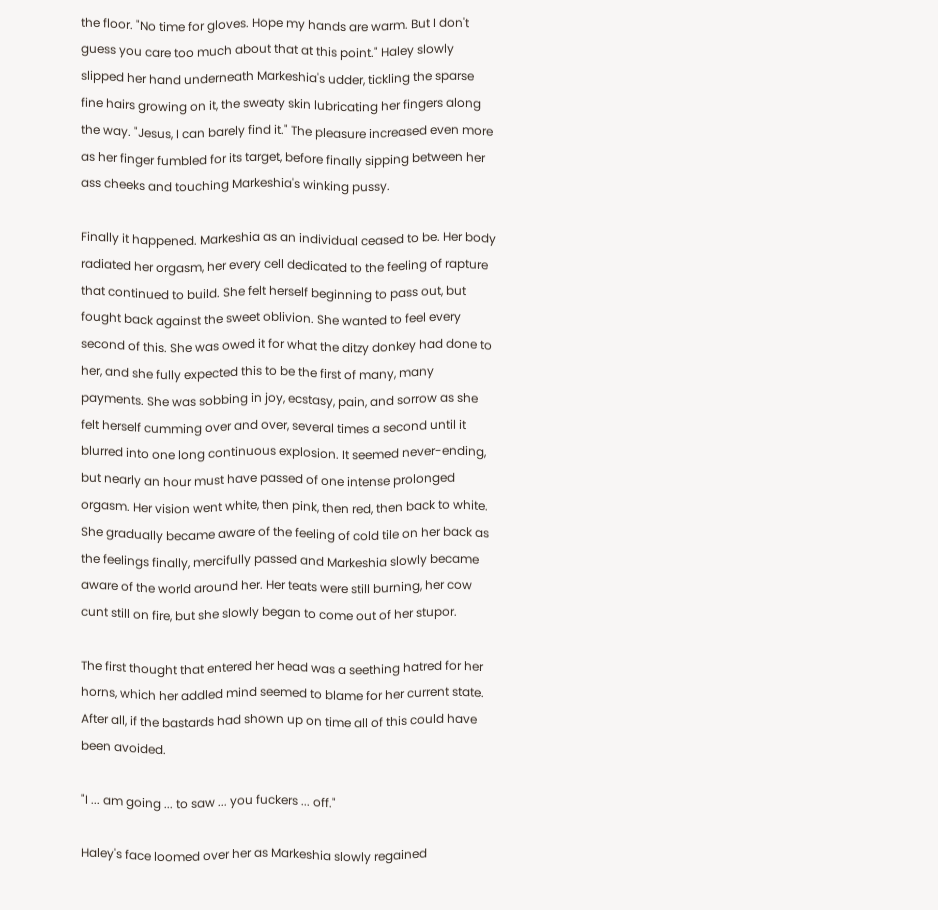the floor. "No time for gloves. Hope my hands are warm. But I don't guess you care too much about that at this point." Haley slowly slipped her hand underneath Markeshia's udder, tickling the sparse fine hairs growing on it, the sweaty skin lubricating her fingers along the way. "Jesus, I can barely find it." The pleasure increased even more as her finger fumbled for its target, before finally sipping between her ass cheeks and touching Markeshia's winking pussy.

Finally it happened. Markeshia as an individual ceased to be. Her body radiated her orgasm, her every cell dedicated to the feeling of rapture that continued to build. She felt herself beginning to pass out, but fought back against the sweet oblivion. She wanted to feel every second of this. She was owed it for what the ditzy donkey had done to her, and she fully expected this to be the first of many, many payments. She was sobbing in joy, ecstasy, pain, and sorrow as she felt herself cumming over and over, several times a second until it blurred into one long continuous explosion. It seemed never-ending, but nearly an hour must have passed of one intense prolonged orgasm. Her vision went white, then pink, then red, then back to white. She gradually became aware of the feeling of cold tile on her back as the feelings finally, mercifully passed and Markeshia slowly became aware of the world around her. Her teats were still burning, her cow cunt still on fire, but she slowly began to come out of her stupor.

The first thought that entered her head was a seething hatred for her horns, which her addled mind seemed to blame for her current state. After all, if the bastards had shown up on time all of this could have been avoided.

"I ... am going ... to saw ... you fuckers ... off."

Haley's face loomed over her as Markeshia slowly regained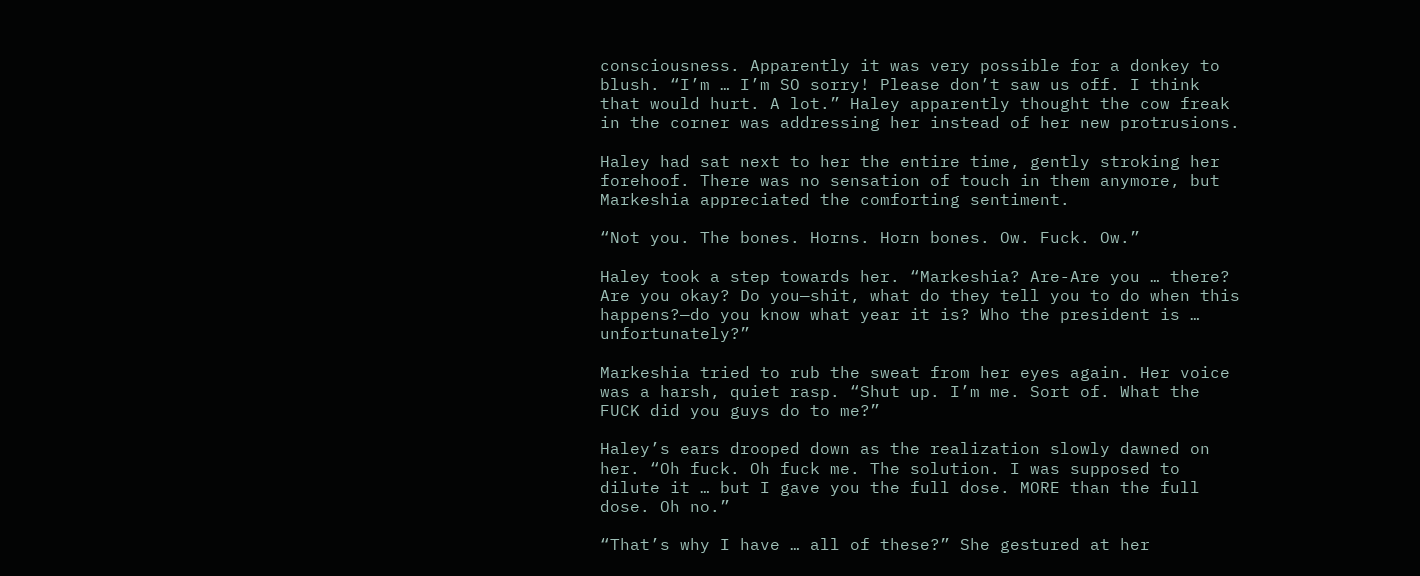consciousness. Apparently it was very possible for a donkey to blush. “I’m … I’m SO sorry! Please don’t saw us off. I think that would hurt. A lot.” Haley apparently thought the cow freak in the corner was addressing her instead of her new protrusions.

Haley had sat next to her the entire time, gently stroking her forehoof. There was no sensation of touch in them anymore, but Markeshia appreciated the comforting sentiment.

“Not you. The bones. Horns. Horn bones. Ow. Fuck. Ow.”

Haley took a step towards her. “Markeshia? Are-Are you … there? Are you okay? Do you—shit, what do they tell you to do when this happens?—do you know what year it is? Who the president is … unfortunately?”

Markeshia tried to rub the sweat from her eyes again. Her voice was a harsh, quiet rasp. “Shut up. I’m me. Sort of. What the FUCK did you guys do to me?”

Haley’s ears drooped down as the realization slowly dawned on her. “Oh fuck. Oh fuck me. The solution. I was supposed to dilute it … but I gave you the full dose. MORE than the full dose. Oh no.”

“That’s why I have … all of these?” She gestured at her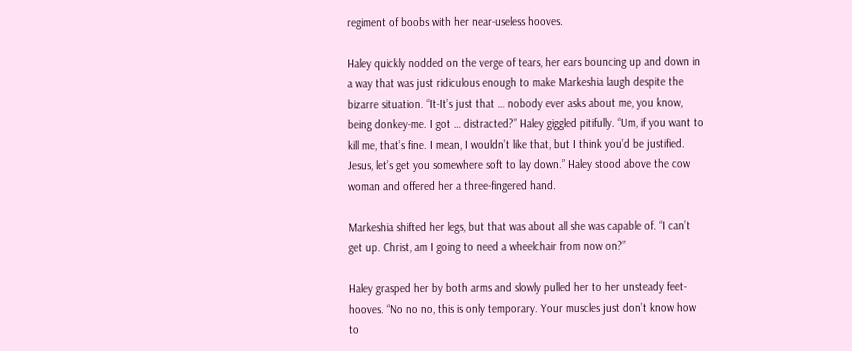regiment of boobs with her near-useless hooves.

Haley quickly nodded on the verge of tears, her ears bouncing up and down in a way that was just ridiculous enough to make Markeshia laugh despite the bizarre situation. “It-It’s just that … nobody ever asks about me, you know, being donkey-me. I got … distracted?” Haley giggled pitifully. “Um, if you want to kill me, that’s fine. I mean, I wouldn’t like that, but I think you’d be justified. Jesus, let’s get you somewhere soft to lay down.” Haley stood above the cow woman and offered her a three-fingered hand.

Markeshia shifted her legs, but that was about all she was capable of. “I can’t get up. Christ, am I going to need a wheelchair from now on?”

Haley grasped her by both arms and slowly pulled her to her unsteady feet-hooves. “No no no, this is only temporary. Your muscles just don’t know how to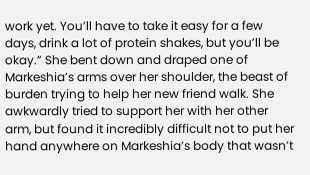work yet. You’ll have to take it easy for a few days, drink a lot of protein shakes, but you’ll be okay.” She bent down and draped one of Markeshia’s arms over her shoulder, the beast of burden trying to help her new friend walk. She awkwardly tried to support her with her other arm, but found it incredibly difficult not to put her hand anywhere on Markeshia’s body that wasn’t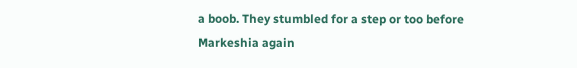a boob. They stumbled for a step or too before Markeshia again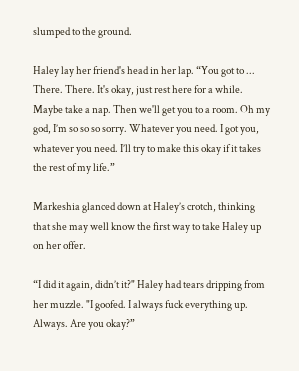slumped to the ground.

Haley lay her friend's head in her lap. “You got to ... There. There. It's okay, just rest here for a while. Maybe take a nap. Then we'll get you to a room. Oh my god, I’m so so so sorry. Whatever you need. I got you, whatever you need. I’ll try to make this okay if it takes the rest of my life.”

Markeshia glanced down at Haley’s crotch, thinking that she may well know the first way to take Haley up on her offer.

“I did it again, didn’t it?" Haley had tears dripping from her muzzle. "I goofed. I always fuck everything up. Always. Are you okay?”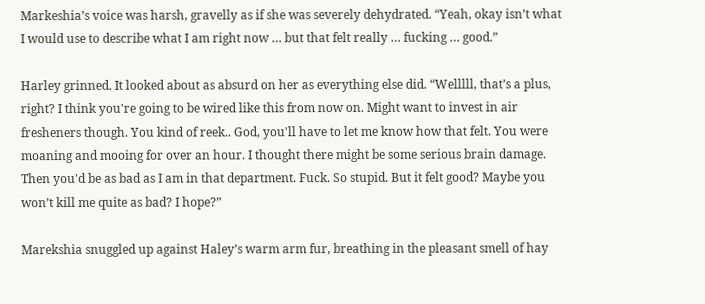Markeshia’s voice was harsh, gravelly as if she was severely dehydrated. “Yeah, okay isn’t what I would use to describe what I am right now … but that felt really … fucking … good.”

Harley grinned. It looked about as absurd on her as everything else did. “Welllll, that’s a plus, right? I think you're going to be wired like this from now on. Might want to invest in air fresheners though. You kind of reek.. God, you'll have to let me know how that felt. You were moaning and mooing for over an hour. I thought there might be some serious brain damage. Then you'd be as bad as I am in that department. Fuck. So stupid. But it felt good? Maybe you won’t kill me quite as bad? I hope?”

Marekshia snuggled up against Haley’s warm arm fur, breathing in the pleasant smell of hay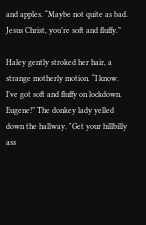and apples. “Maybe not quite as bad. Jesus Christ, you’re soft and fluffy.”

Haley gently stroked her hair, a strange motherly motion. “I know. I’ve got soft and fluffy on lockdown. Eugene!” The donkey lady yelled down the hallway. "Get your hillbilly ass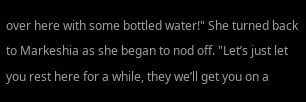over here with some bottled water!" She turned back to Markeshia as she began to nod off. "Let’s just let you rest here for a while, they we’ll get you on a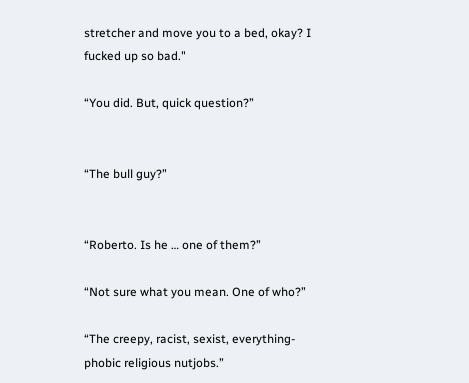stretcher and move you to a bed, okay? I fucked up so bad."

“You did. But, quick question?”


“The bull guy?”


“Roberto. Is he … one of them?”

“Not sure what you mean. One of who?”

“The creepy, racist, sexist, everything-phobic religious nutjobs.”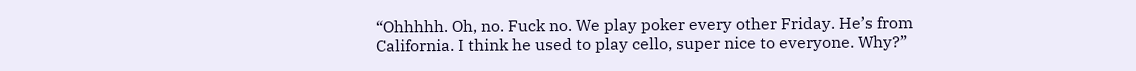“Ohhhhh. Oh, no. Fuck no. We play poker every other Friday. He’s from California. I think he used to play cello, super nice to everyone. Why?”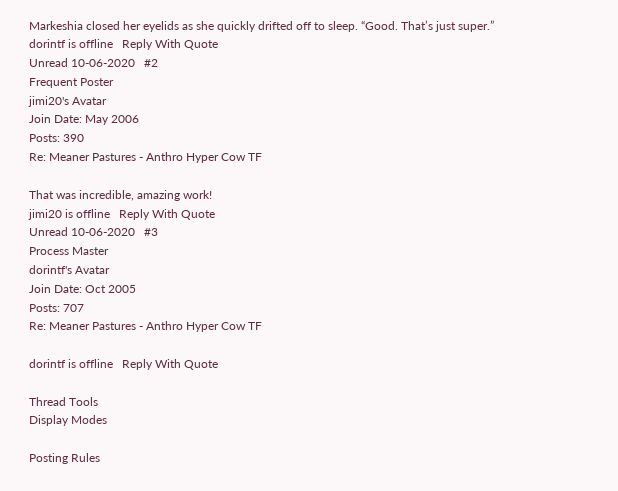Markeshia closed her eyelids as she quickly drifted off to sleep. “Good. That’s just super.”
dorintf is offline   Reply With Quote
Unread 10-06-2020   #2
Frequent Poster
jimi20's Avatar
Join Date: May 2006
Posts: 390
Re: Meaner Pastures - Anthro Hyper Cow TF

That was incredible, amazing work!
jimi20 is offline   Reply With Quote
Unread 10-06-2020   #3
Process Master
dorintf's Avatar
Join Date: Oct 2005
Posts: 707
Re: Meaner Pastures - Anthro Hyper Cow TF

dorintf is offline   Reply With Quote

Thread Tools
Display Modes

Posting Rules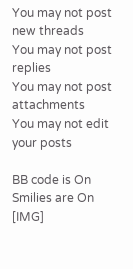You may not post new threads
You may not post replies
You may not post attachments
You may not edit your posts

BB code is On
Smilies are On
[IMG]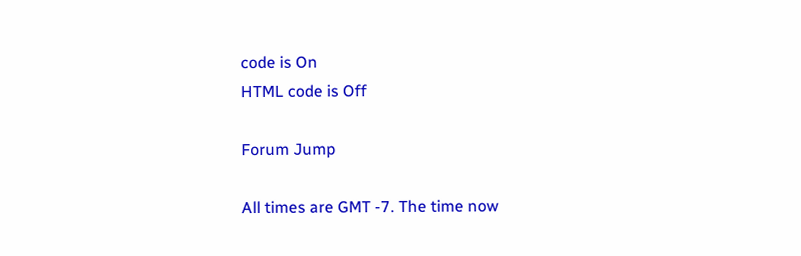code is On
HTML code is Off

Forum Jump

All times are GMT -7. The time now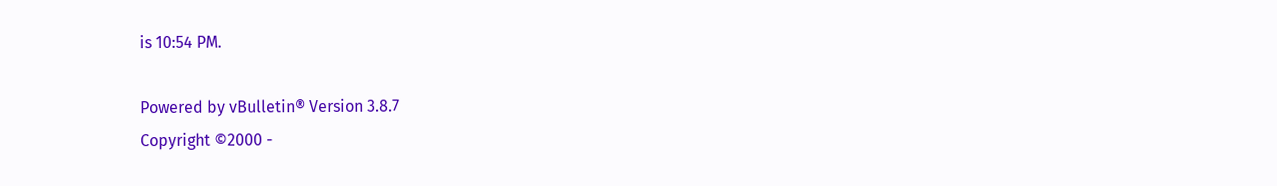is 10:54 PM.

Powered by vBulletin® Version 3.8.7
Copyright ©2000 -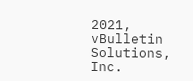2021, vBulletin Solutions, Inc.